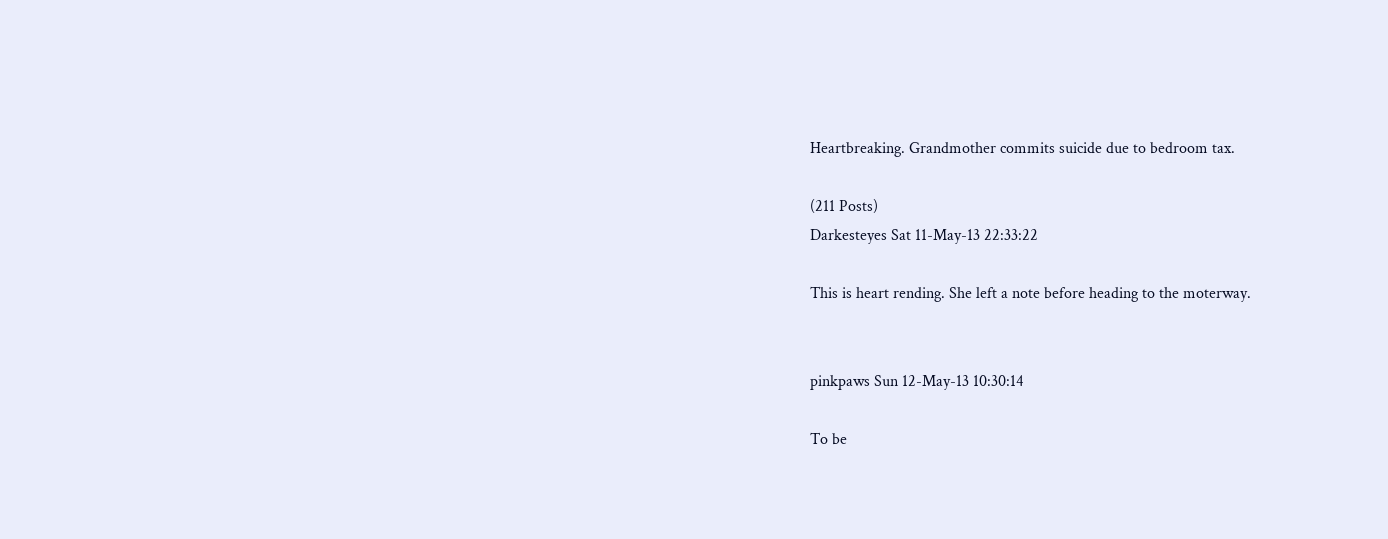Heartbreaking. Grandmother commits suicide due to bedroom tax.

(211 Posts)
Darkesteyes Sat 11-May-13 22:33:22

This is heart rending. She left a note before heading to the moterway.


pinkpaws Sun 12-May-13 10:30:14

To be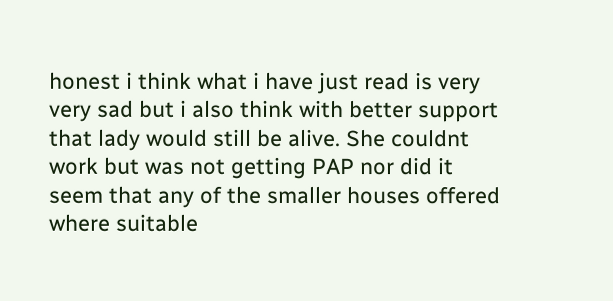honest i think what i have just read is very very sad but i also think with better support that lady would still be alive. She couldnt work but was not getting PAP nor did it seem that any of the smaller houses offered where suitable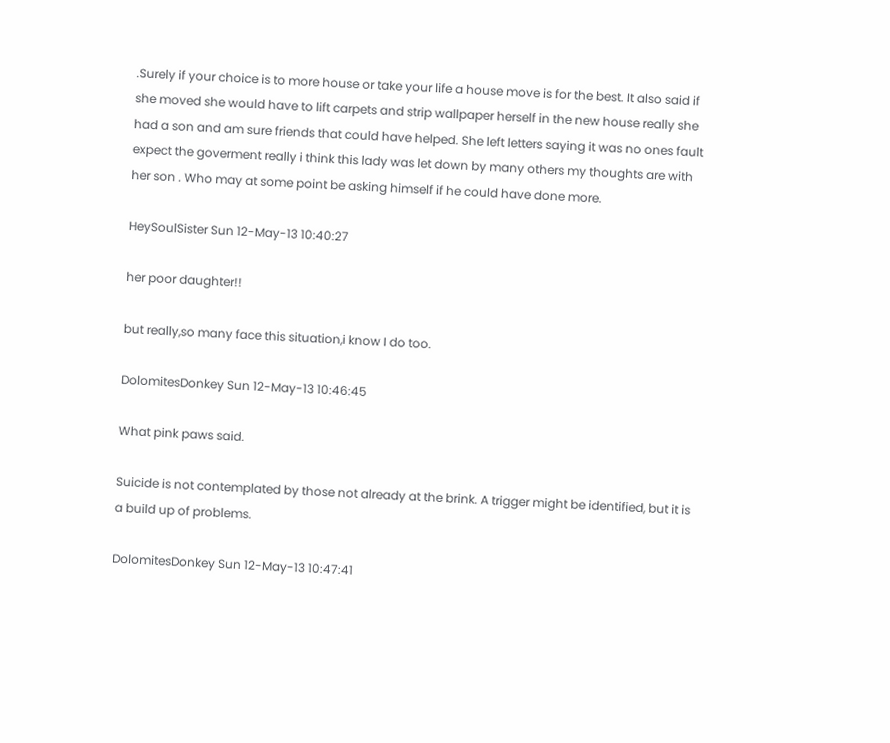.Surely if your choice is to more house or take your life a house move is for the best. It also said if she moved she would have to lift carpets and strip wallpaper herself in the new house really she had a son and am sure friends that could have helped. She left letters saying it was no ones fault expect the goverment really i think this lady was let down by many others my thoughts are with her son . Who may at some point be asking himself if he could have done more.

HeySoulSister Sun 12-May-13 10:40:27

her poor daughter!!

but really,so many face this situation,i know I do too.

DolomitesDonkey Sun 12-May-13 10:46:45

What pink paws said.

Suicide is not contemplated by those not already at the brink. A trigger might be identified, but it is a build up of problems.

DolomitesDonkey Sun 12-May-13 10:47:41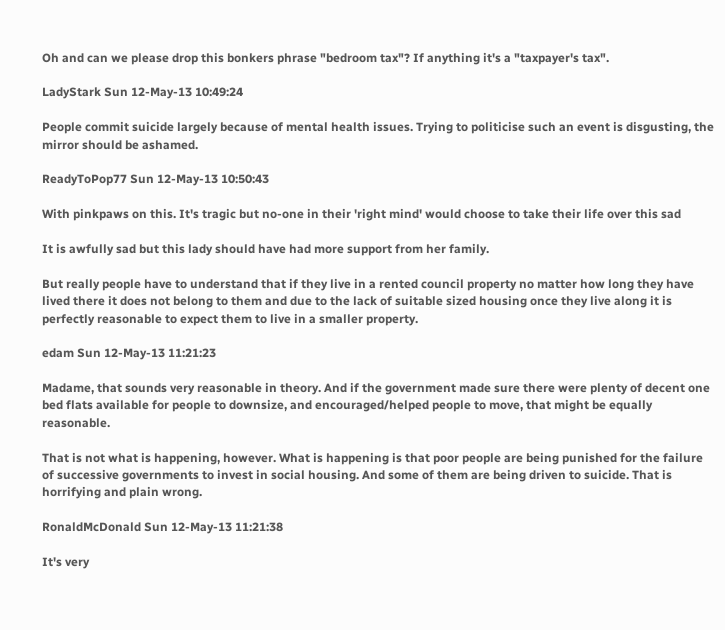Oh and can we please drop this bonkers phrase "bedroom tax"? If anything it's a "taxpayer's tax".

LadyStark Sun 12-May-13 10:49:24

People commit suicide largely because of mental health issues. Trying to politicise such an event is disgusting, the mirror should be ashamed.

ReadyToPop77 Sun 12-May-13 10:50:43

With pinkpaws on this. It's tragic but no-one in their 'right mind' would choose to take their life over this sad

It is awfully sad but this lady should have had more support from her family.

But really people have to understand that if they live in a rented council property no matter how long they have lived there it does not belong to them and due to the lack of suitable sized housing once they live along it is perfectly reasonable to expect them to live in a smaller property.

edam Sun 12-May-13 11:21:23

Madame, that sounds very reasonable in theory. And if the government made sure there were plenty of decent one bed flats available for people to downsize, and encouraged/helped people to move, that might be equally reasonable.

That is not what is happening, however. What is happening is that poor people are being punished for the failure of successive governments to invest in social housing. And some of them are being driven to suicide. That is horrifying and plain wrong.

RonaldMcDonald Sun 12-May-13 11:21:38

It's very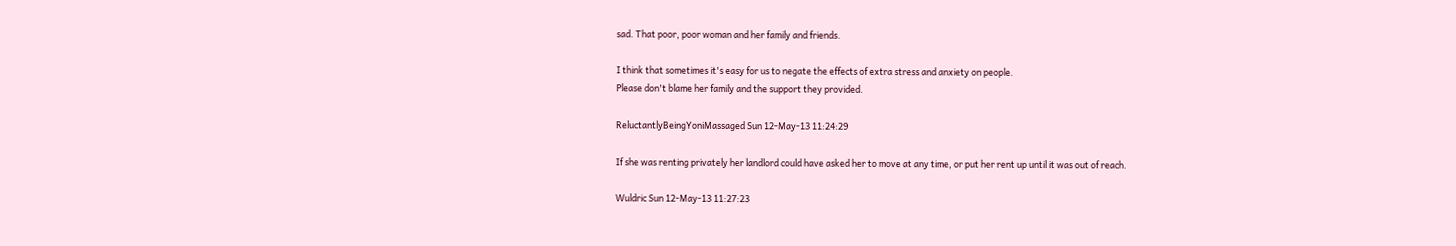sad. That poor, poor woman and her family and friends.

I think that sometimes it's easy for us to negate the effects of extra stress and anxiety on people.
Please don't blame her family and the support they provided.

ReluctantlyBeingYoniMassaged Sun 12-May-13 11:24:29

If she was renting privately her landlord could have asked her to move at any time, or put her rent up until it was out of reach.

Wuldric Sun 12-May-13 11:27:23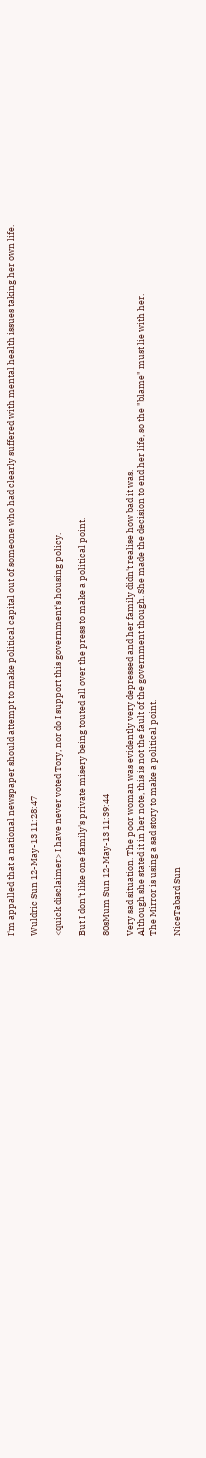I'm appalled that a national newspaper should attempt to make political capital out of someone who had clearly suffered with mental health issues taking her own life.

Wuldric Sun 12-May-13 11:28:47

<quick disclaimer> I have never voted Tory, nor do I support this government's housing policy.

But I don't like one family's private misery being touted all over the press to make a political point.

80sMum Sun 12-May-13 11:39:44

Very sad situation. The poor woman was evidently very depressed and her family didn't realise how bad it was.
Although she stated it in her note, this is not the fault of the government though. She made the decision to end her life, so the "blame" must lie with her.
The Mirror is using a sad story to make a political point.

NiceTabard Sun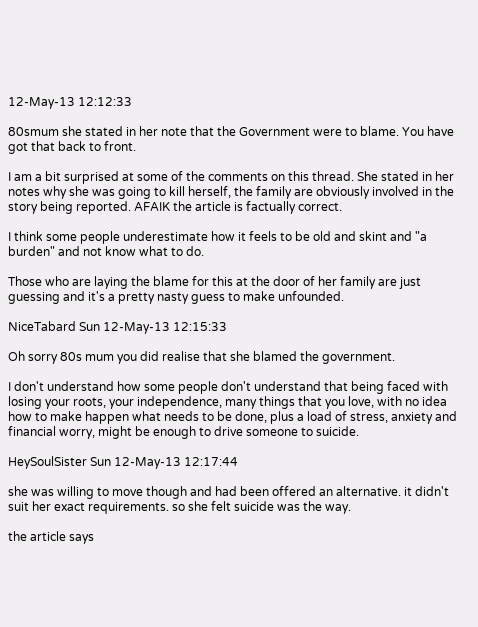12-May-13 12:12:33

80smum she stated in her note that the Government were to blame. You have got that back to front.

I am a bit surprised at some of the comments on this thread. She stated in her notes why she was going to kill herself, the family are obviously involved in the story being reported. AFAIK the article is factually correct.

I think some people underestimate how it feels to be old and skint and "a burden" and not know what to do.

Those who are laying the blame for this at the door of her family are just guessing and it's a pretty nasty guess to make unfounded.

NiceTabard Sun 12-May-13 12:15:33

Oh sorry 80s mum you did realise that she blamed the government.

I don't understand how some people don't understand that being faced with losing your roots, your independence, many things that you love, with no idea how to make happen what needs to be done, plus a load of stress, anxiety and financial worry, might be enough to drive someone to suicide.

HeySoulSister Sun 12-May-13 12:17:44

she was willing to move though and had been offered an alternative. it didn't suit her exact requirements. so she felt suicide was the way.

the article says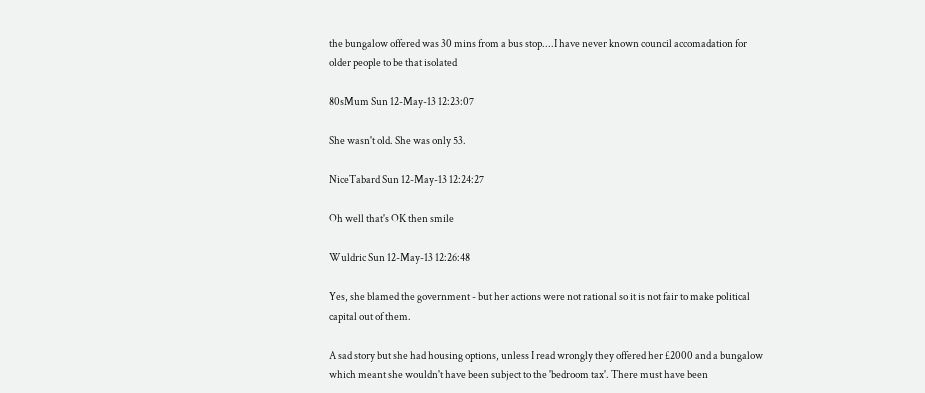the bungalow offered was 30 mins from a bus stop....I have never known council accomadation for older people to be that isolated

80sMum Sun 12-May-13 12:23:07

She wasn't old. She was only 53.

NiceTabard Sun 12-May-13 12:24:27

Oh well that's OK then smile

Wuldric Sun 12-May-13 12:26:48

Yes, she blamed the government - but her actions were not rational so it is not fair to make political capital out of them.

A sad story but she had housing options, unless I read wrongly they offered her £2000 and a bungalow which meant she wouldn't have been subject to the 'bedroom tax'. There must have been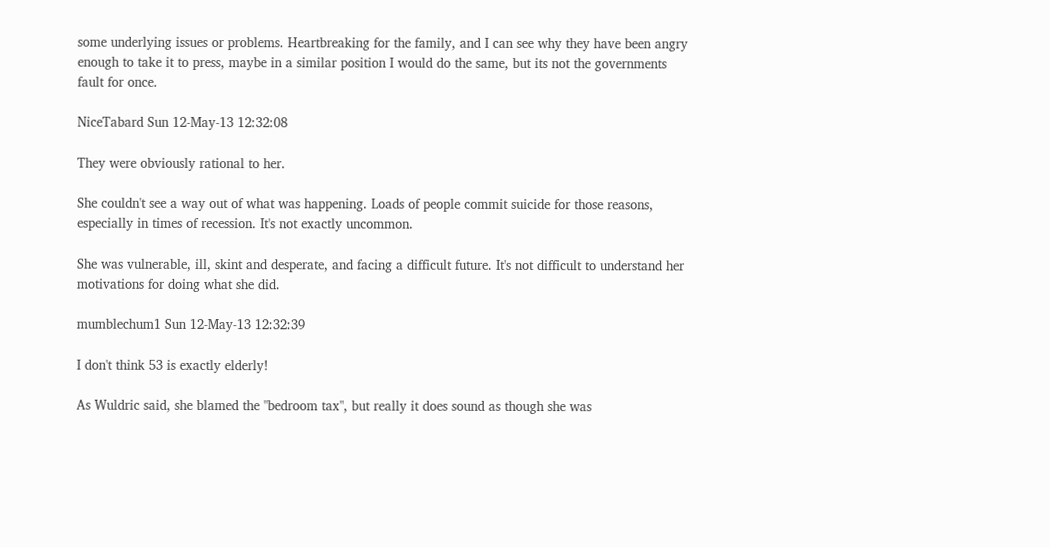some underlying issues or problems. Heartbreaking for the family, and I can see why they have been angry enough to take it to press, maybe in a similar position I would do the same, but its not the governments fault for once.

NiceTabard Sun 12-May-13 12:32:08

They were obviously rational to her.

She couldn't see a way out of what was happening. Loads of people commit suicide for those reasons, especially in times of recession. It's not exactly uncommon.

She was vulnerable, ill, skint and desperate, and facing a difficult future. It's not difficult to understand her motivations for doing what she did.

mumblechum1 Sun 12-May-13 12:32:39

I don't think 53 is exactly elderly!

As Wuldric said, she blamed the "bedroom tax", but really it does sound as though she was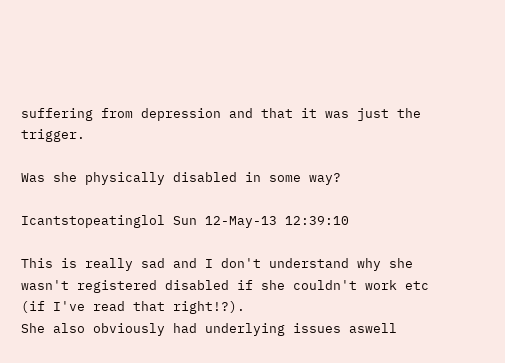suffering from depression and that it was just the trigger.

Was she physically disabled in some way?

Icantstopeatinglol Sun 12-May-13 12:39:10

This is really sad and I don't understand why she wasn't registered disabled if she couldn't work etc (if I've read that right!?).
She also obviously had underlying issues aswell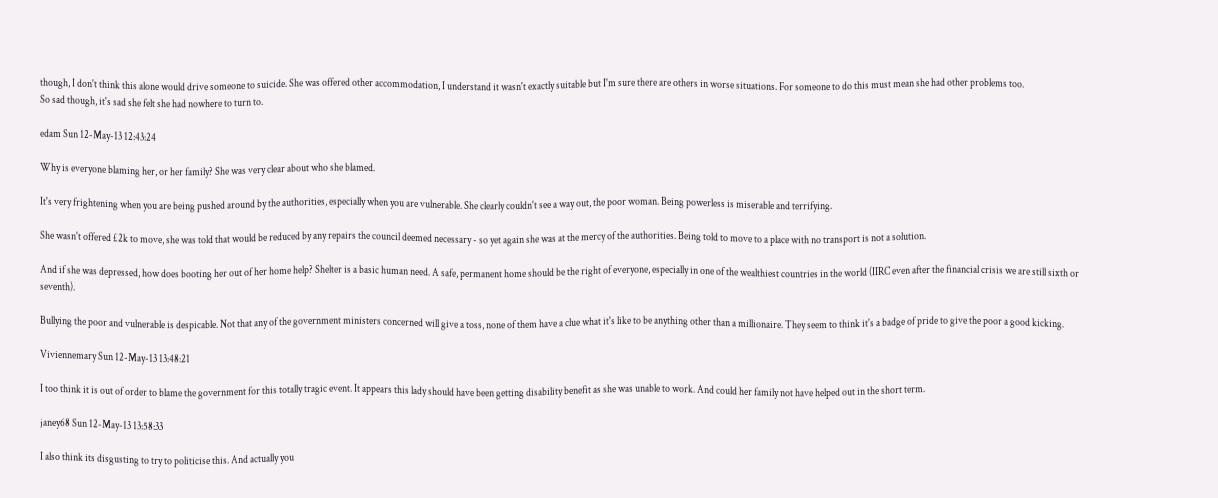though, I don't think this alone would drive someone to suicide. She was offered other accommodation, I understand it wasn't exactly suitable but I'm sure there are others in worse situations. For someone to do this must mean she had other problems too.
So sad though, it's sad she felt she had nowhere to turn to.

edam Sun 12-May-13 12:43:24

Why is everyone blaming her, or her family? She was very clear about who she blamed.

It's very frightening when you are being pushed around by the authorities, especially when you are vulnerable. She clearly couldn't see a way out, the poor woman. Being powerless is miserable and terrifying.

She wasn't offered £2k to move, she was told that would be reduced by any repairs the council deemed necessary - so yet again she was at the mercy of the authorities. Being told to move to a place with no transport is not a solution.

And if she was depressed, how does booting her out of her home help? Shelter is a basic human need. A safe, permanent home should be the right of everyone, especially in one of the wealthiest countries in the world (IIRC even after the financial crisis we are still sixth or seventh).

Bullying the poor and vulnerable is despicable. Not that any of the government ministers concerned will give a toss, none of them have a clue what it's like to be anything other than a millionaire. They seem to think it's a badge of pride to give the poor a good kicking.

Viviennemary Sun 12-May-13 13:48:21

I too think it is out of order to blame the government for this totally tragic event. It appears this lady should have been getting disability benefit as she was unable to work. And could her family not have helped out in the short term.

janey68 Sun 12-May-13 13:58:33

I also think its disgusting to try to politicise this. And actually you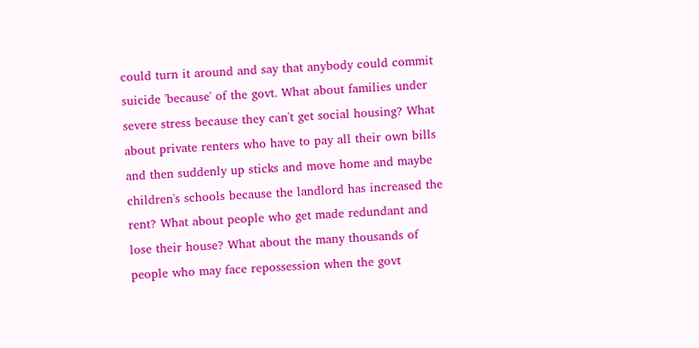could turn it around and say that anybody could commit suicide 'because' of the govt. What about families under severe stress because they can't get social housing? What about private renters who have to pay all their own bills and then suddenly up sticks and move home and maybe children's schools because the landlord has increased the rent? What about people who get made redundant and lose their house? What about the many thousands of people who may face repossession when the govt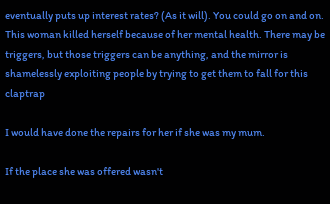eventually puts up interest rates? (As it will). You could go on and on. This woman killed herself because of her mental health. There may be triggers, but those triggers can be anything, and the mirror is shamelessly exploiting people by trying to get them to fall for this claptrap

I would have done the repairs for her if she was my mum.

If the place she was offered wasn't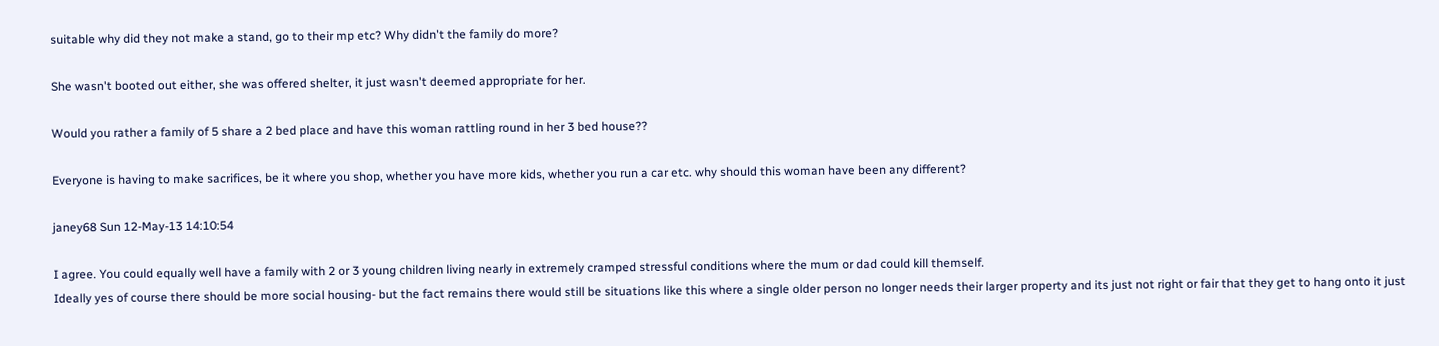suitable why did they not make a stand, go to their mp etc? Why didn't the family do more?

She wasn't booted out either, she was offered shelter, it just wasn't deemed appropriate for her.

Would you rather a family of 5 share a 2 bed place and have this woman rattling round in her 3 bed house??

Everyone is having to make sacrifices, be it where you shop, whether you have more kids, whether you run a car etc. why should this woman have been any different?

janey68 Sun 12-May-13 14:10:54

I agree. You could equally well have a family with 2 or 3 young children living nearly in extremely cramped stressful conditions where the mum or dad could kill themself.
Ideally yes of course there should be more social housing- but the fact remains there would still be situations like this where a single older person no longer needs their larger property and its just not right or fair that they get to hang onto it just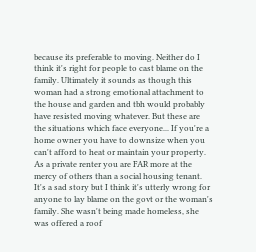because its preferable to moving. Neither do I think it's right for people to cast blame on the family. Ultimately it sounds as though this woman had a strong emotional attachment to the house and garden and tbh would probably have resisted moving whatever. But these are the situations which face everyone... If you're a home owner you have to downsize when you can't afford to heat or maintain your property. As a private renter you are FAR more at the mercy of others than a social housing tenant.
It's a sad story but I think it's utterly wrong for anyone to lay blame on the govt or the woman's family. She wasn't being made homeless, she was offered a roof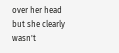over her head but she clearly wasn't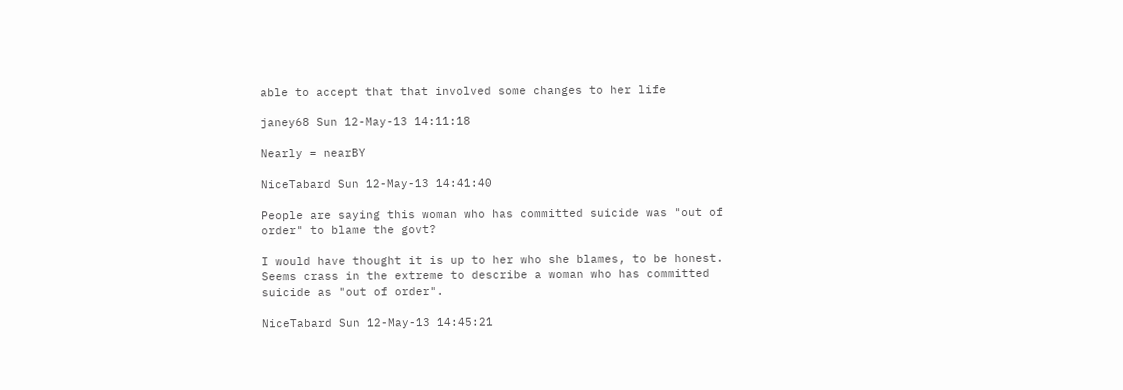able to accept that that involved some changes to her life

janey68 Sun 12-May-13 14:11:18

Nearly = nearBY

NiceTabard Sun 12-May-13 14:41:40

People are saying this woman who has committed suicide was "out of order" to blame the govt?

I would have thought it is up to her who she blames, to be honest. Seems crass in the extreme to describe a woman who has committed suicide as "out of order".

NiceTabard Sun 12-May-13 14:45:21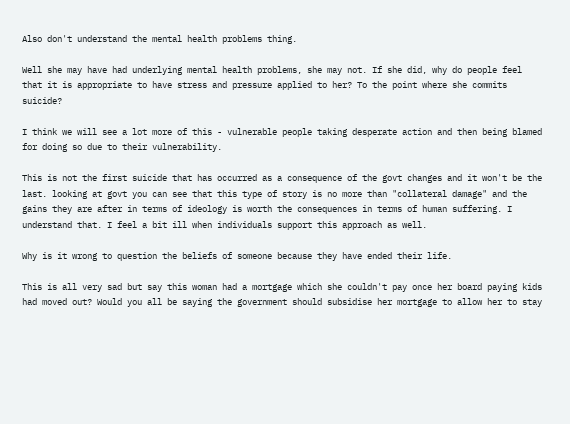Also don't understand the mental health problems thing.

Well she may have had underlying mental health problems, she may not. If she did, why do people feel that it is appropriate to have stress and pressure applied to her? To the point where she commits suicide?

I think we will see a lot more of this - vulnerable people taking desperate action and then being blamed for doing so due to their vulnerability.

This is not the first suicide that has occurred as a consequence of the govt changes and it won't be the last. looking at govt you can see that this type of story is no more than "collateral damage" and the gains they are after in terms of ideology is worth the consequences in terms of human suffering. I understand that. I feel a bit ill when individuals support this approach as well.

Why is it wrong to question the beliefs of someone because they have ended their life.

This is all very sad but say this woman had a mortgage which she couldn't pay once her board paying kids had moved out? Would you all be saying the government should subsidise her mortgage to allow her to stay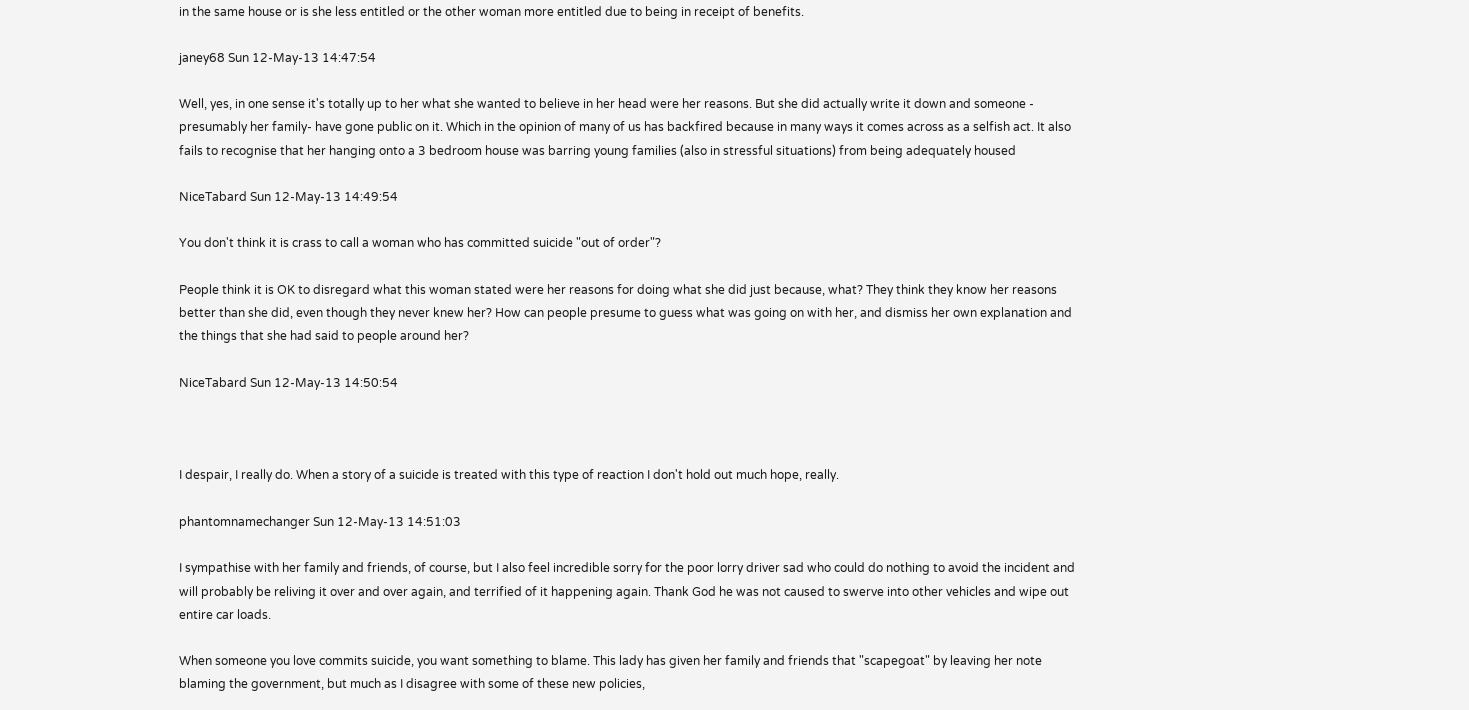in the same house or is she less entitled or the other woman more entitled due to being in receipt of benefits.

janey68 Sun 12-May-13 14:47:54

Well, yes, in one sense it's totally up to her what she wanted to believe in her head were her reasons. But she did actually write it down and someone - presumably her family- have gone public on it. Which in the opinion of many of us has backfired because in many ways it comes across as a selfish act. It also fails to recognise that her hanging onto a 3 bedroom house was barring young families (also in stressful situations) from being adequately housed

NiceTabard Sun 12-May-13 14:49:54

You don't think it is crass to call a woman who has committed suicide "out of order"?

People think it is OK to disregard what this woman stated were her reasons for doing what she did just because, what? They think they know her reasons better than she did, even though they never knew her? How can people presume to guess what was going on with her, and dismiss her own explanation and the things that she had said to people around her?

NiceTabard Sun 12-May-13 14:50:54



I despair, I really do. When a story of a suicide is treated with this type of reaction I don't hold out much hope, really.

phantomnamechanger Sun 12-May-13 14:51:03

I sympathise with her family and friends, of course, but I also feel incredible sorry for the poor lorry driver sad who could do nothing to avoid the incident and will probably be reliving it over and over again, and terrified of it happening again. Thank God he was not caused to swerve into other vehicles and wipe out entire car loads.

When someone you love commits suicide, you want something to blame. This lady has given her family and friends that "scapegoat" by leaving her note blaming the government, but much as I disagree with some of these new policies,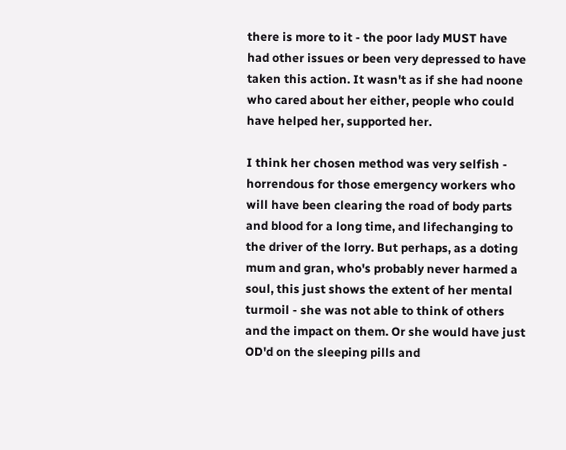there is more to it - the poor lady MUST have had other issues or been very depressed to have taken this action. It wasn't as if she had noone who cared about her either, people who could have helped her, supported her.

I think her chosen method was very selfish - horrendous for those emergency workers who will have been clearing the road of body parts and blood for a long time, and lifechanging to the driver of the lorry. But perhaps, as a doting mum and gran, who's probably never harmed a soul, this just shows the extent of her mental turmoil - she was not able to think of others and the impact on them. Or she would have just OD'd on the sleeping pills and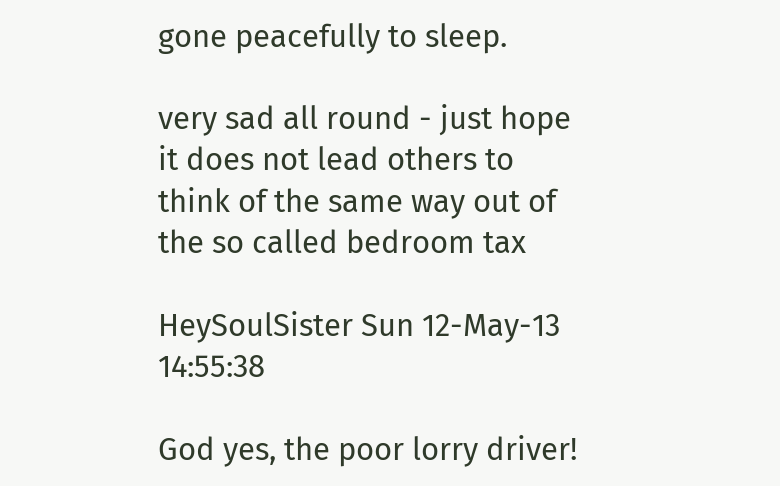gone peacefully to sleep.

very sad all round - just hope it does not lead others to think of the same way out of the so called bedroom tax

HeySoulSister Sun 12-May-13 14:55:38

God yes, the poor lorry driver!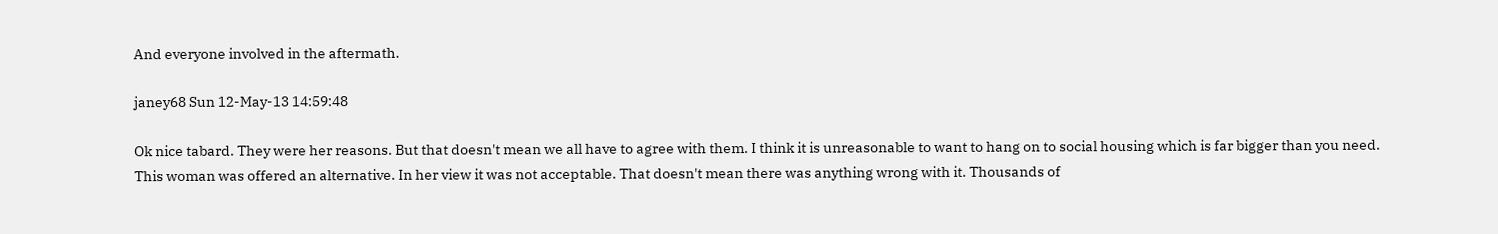And everyone involved in the aftermath.

janey68 Sun 12-May-13 14:59:48

Ok nice tabard. They were her reasons. But that doesn't mean we all have to agree with them. I think it is unreasonable to want to hang on to social housing which is far bigger than you need. This woman was offered an alternative. In her view it was not acceptable. That doesn't mean there was anything wrong with it. Thousands of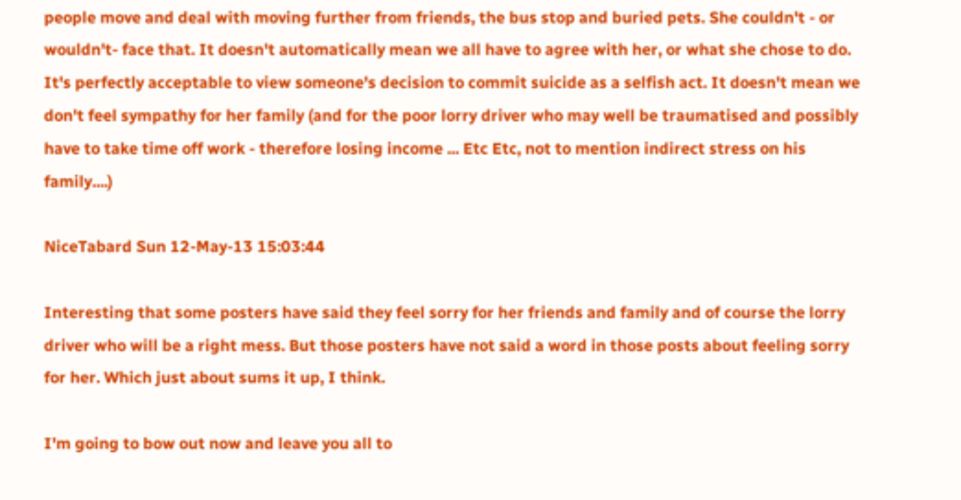people move and deal with moving further from friends, the bus stop and buried pets. She couldn't - or wouldn't- face that. It doesn't automatically mean we all have to agree with her, or what she chose to do. It's perfectly acceptable to view someone's decision to commit suicide as a selfish act. It doesn't mean we don't feel sympathy for her family (and for the poor lorry driver who may well be traumatised and possibly have to take time off work - therefore losing income ... Etc Etc, not to mention indirect stress on his family....)

NiceTabard Sun 12-May-13 15:03:44

Interesting that some posters have said they feel sorry for her friends and family and of course the lorry driver who will be a right mess. But those posters have not said a word in those posts about feeling sorry for her. Which just about sums it up, I think.

I'm going to bow out now and leave you all to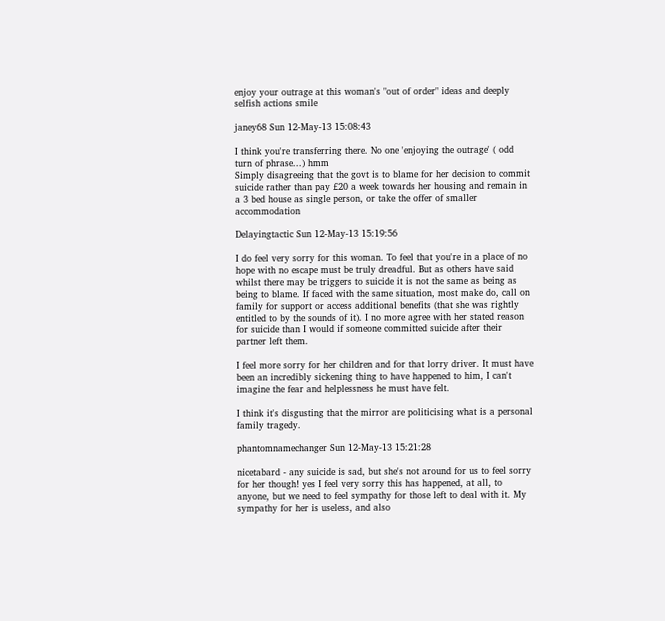enjoy your outrage at this woman's "out of order" ideas and deeply selfish actions smile

janey68 Sun 12-May-13 15:08:43

I think you're transferring there. No one 'enjoying the outrage' ( odd turn of phrase...) hmm
Simply disagreeing that the govt is to blame for her decision to commit suicide rather than pay £20 a week towards her housing and remain in a 3 bed house as single person, or take the offer of smaller accommodation

Delayingtactic Sun 12-May-13 15:19:56

I do feel very sorry for this woman. To feel that you're in a place of no hope with no escape must be truly dreadful. But as others have said whilst there may be triggers to suicide it is not the same as being as being to blame. If faced with the same situation, most make do, call on family for support or access additional benefits (that she was rightly entitled to by the sounds of it). I no more agree with her stated reason for suicide than I would if someone committed suicide after their partner left them.

I feel more sorry for her children and for that lorry driver. It must have been an incredibly sickening thing to have happened to him, I can't imagine the fear and helplessness he must have felt.

I think it's disgusting that the mirror are politicising what is a personal family tragedy.

phantomnamechanger Sun 12-May-13 15:21:28

nicetabard - any suicide is sad, but she's not around for us to feel sorry for her though! yes I feel very sorry this has happened, at all, to anyone, but we need to feel sympathy for those left to deal with it. My sympathy for her is useless, and also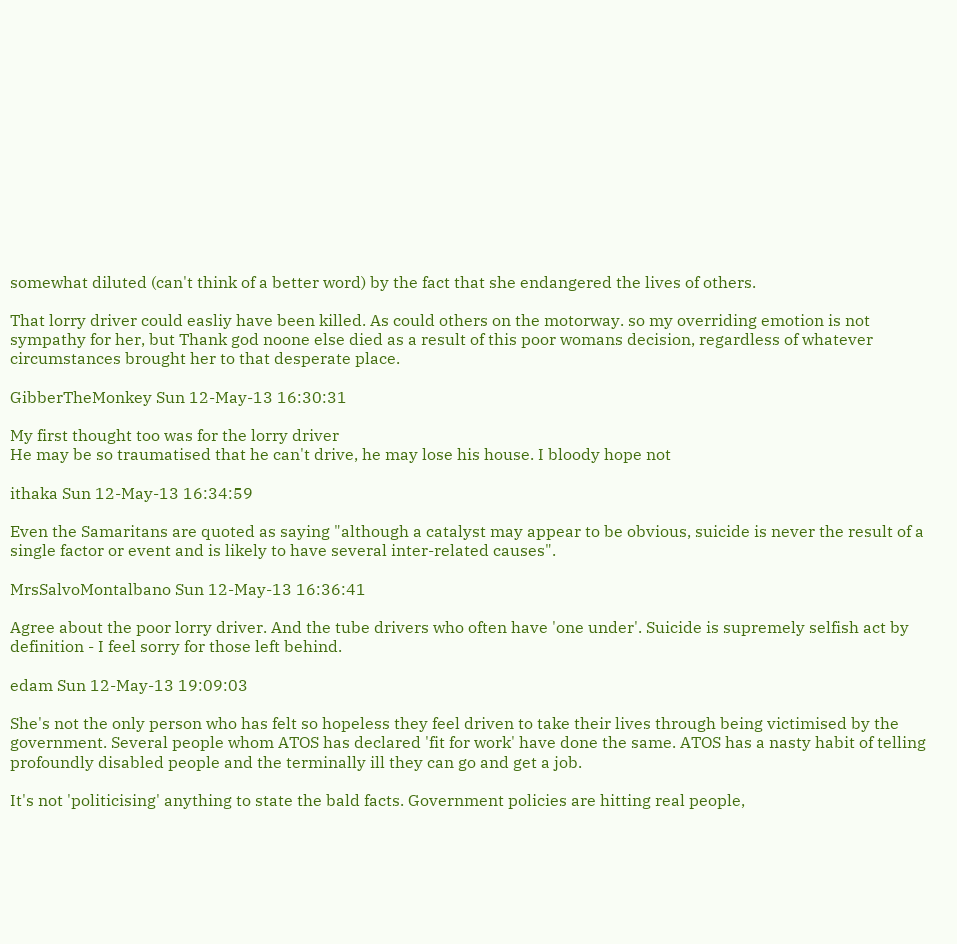somewhat diluted (can't think of a better word) by the fact that she endangered the lives of others.

That lorry driver could easliy have been killed. As could others on the motorway. so my overriding emotion is not sympathy for her, but Thank god noone else died as a result of this poor womans decision, regardless of whatever circumstances brought her to that desperate place.

GibberTheMonkey Sun 12-May-13 16:30:31

My first thought too was for the lorry driver
He may be so traumatised that he can't drive, he may lose his house. I bloody hope not

ithaka Sun 12-May-13 16:34:59

Even the Samaritans are quoted as saying "although a catalyst may appear to be obvious, suicide is never the result of a single factor or event and is likely to have several inter-related causes".

MrsSalvoMontalbano Sun 12-May-13 16:36:41

Agree about the poor lorry driver. And the tube drivers who often have 'one under'. Suicide is supremely selfish act by definition - I feel sorry for those left behind.

edam Sun 12-May-13 19:09:03

She's not the only person who has felt so hopeless they feel driven to take their lives through being victimised by the government. Several people whom ATOS has declared 'fit for work' have done the same. ATOS has a nasty habit of telling profoundly disabled people and the terminally ill they can go and get a job.

It's not 'politicising' anything to state the bald facts. Government policies are hitting real people,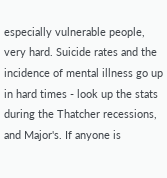especially vulnerable people, very hard. Suicide rates and the incidence of mental illness go up in hard times - look up the stats during the Thatcher recessions, and Major's. If anyone is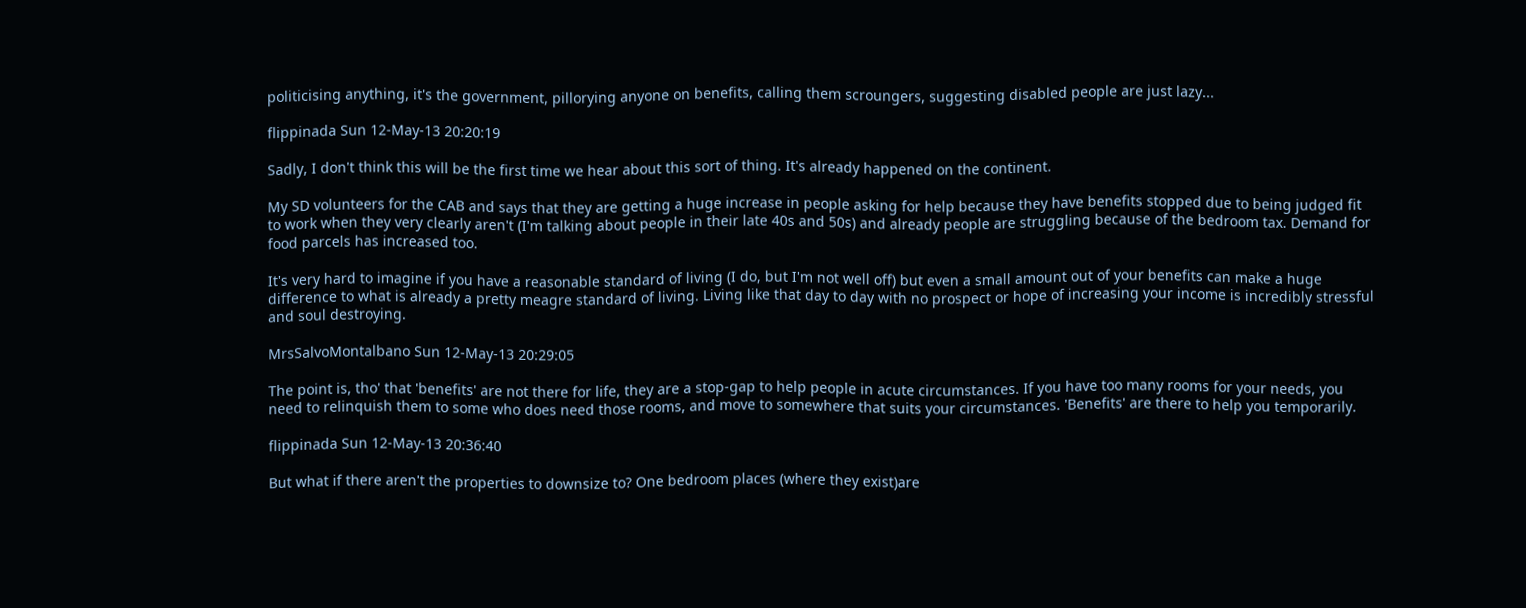politicising anything, it's the government, pillorying anyone on benefits, calling them scroungers, suggesting disabled people are just lazy...

flippinada Sun 12-May-13 20:20:19

Sadly, I don't think this will be the first time we hear about this sort of thing. It's already happened on the continent.

My SD volunteers for the CAB and says that they are getting a huge increase in people asking for help because they have benefits stopped due to being judged fit to work when they very clearly aren't (I'm talking about people in their late 40s and 50s) and already people are struggling because of the bedroom tax. Demand for food parcels has increased too.

It's very hard to imagine if you have a reasonable standard of living (I do, but I'm not well off) but even a small amount out of your benefits can make a huge difference to what is already a pretty meagre standard of living. Living like that day to day with no prospect or hope of increasing your income is incredibly stressful and soul destroying.

MrsSalvoMontalbano Sun 12-May-13 20:29:05

The point is, tho' that 'benefits' are not there for life, they are a stop-gap to help people in acute circumstances. If you have too many rooms for your needs, you need to relinquish them to some who does need those rooms, and move to somewhere that suits your circumstances. 'Benefits' are there to help you temporarily.

flippinada Sun 12-May-13 20:36:40

But what if there aren't the properties to downsize to? One bedroom places (where they exist)are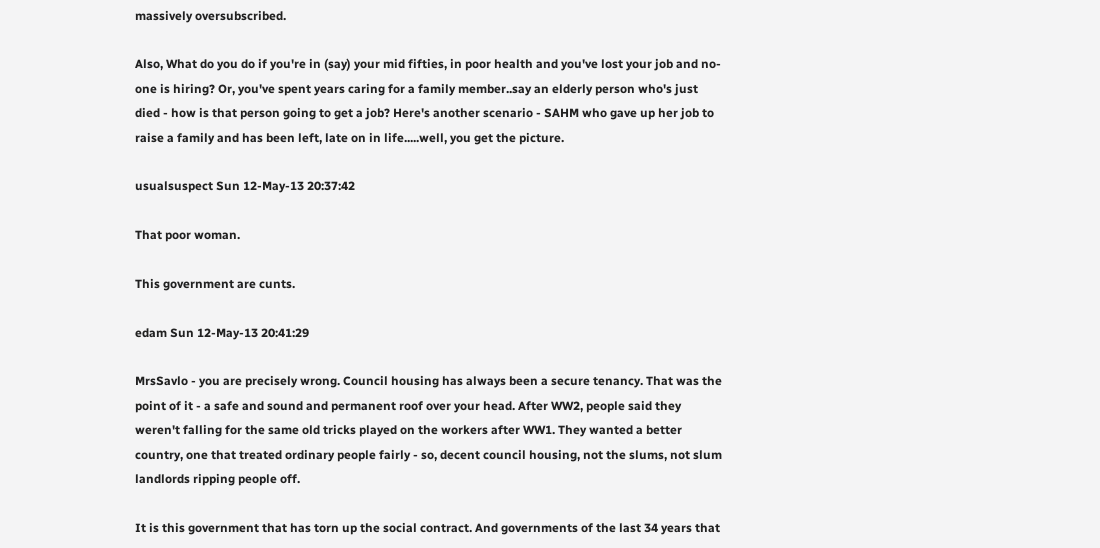massively oversubscribed.

Also, What do you do if you're in (say) your mid fifties, in poor health and you've lost your job and no-one is hiring? Or, you've spent years caring for a family member..say an elderly person who's just died - how is that person going to get a job? Here's another scenario - SAHM who gave up her job to raise a family and has been left, late on in life.....well, you get the picture.

usualsuspect Sun 12-May-13 20:37:42

That poor woman.

This government are cunts.

edam Sun 12-May-13 20:41:29

MrsSavlo - you are precisely wrong. Council housing has always been a secure tenancy. That was the point of it - a safe and sound and permanent roof over your head. After WW2, people said they weren't falling for the same old tricks played on the workers after WW1. They wanted a better country, one that treated ordinary people fairly - so, decent council housing, not the slums, not slum landlords ripping people off.

It is this government that has torn up the social contract. And governments of the last 34 years that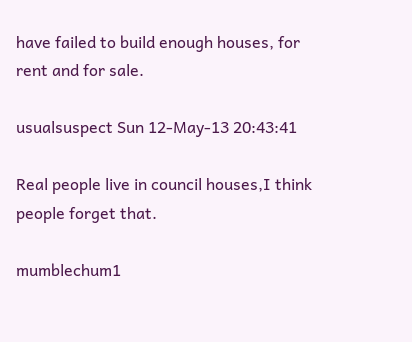have failed to build enough houses, for rent and for sale.

usualsuspect Sun 12-May-13 20:43:41

Real people live in council houses,I think people forget that.

mumblechum1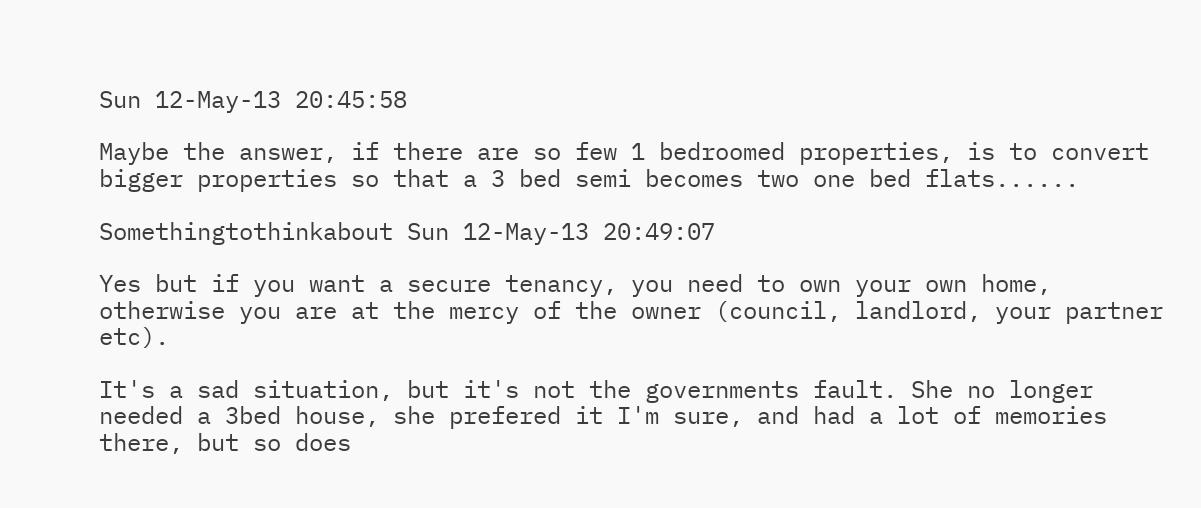Sun 12-May-13 20:45:58

Maybe the answer, if there are so few 1 bedroomed properties, is to convert bigger properties so that a 3 bed semi becomes two one bed flats......

Somethingtothinkabout Sun 12-May-13 20:49:07

Yes but if you want a secure tenancy, you need to own your own home, otherwise you are at the mercy of the owner (council, landlord, your partner etc).

It's a sad situation, but it's not the governments fault. She no longer needed a 3bed house, she prefered it I'm sure, and had a lot of memories there, but so does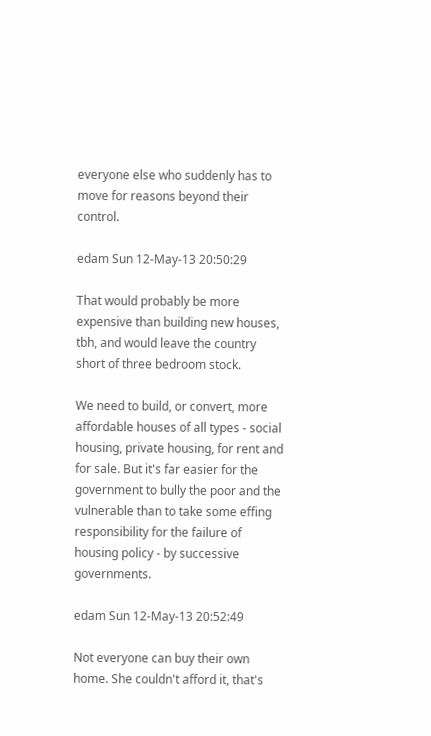everyone else who suddenly has to move for reasons beyond their control.

edam Sun 12-May-13 20:50:29

That would probably be more expensive than building new houses, tbh, and would leave the country short of three bedroom stock.

We need to build, or convert, more affordable houses of all types - social housing, private housing, for rent and for sale. But it's far easier for the government to bully the poor and the vulnerable than to take some effing responsibility for the failure of housing policy - by successive governments.

edam Sun 12-May-13 20:52:49

Not everyone can buy their own home. She couldn't afford it, that's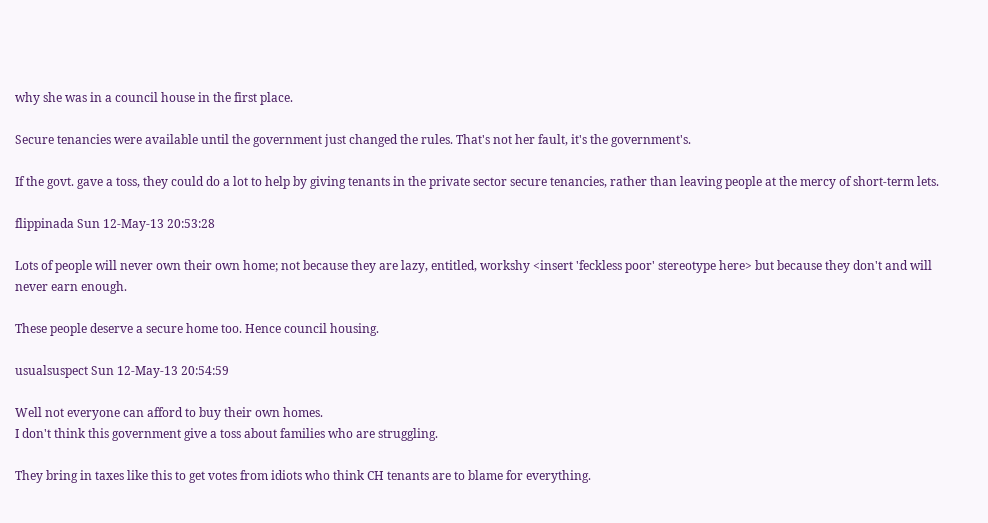why she was in a council house in the first place.

Secure tenancies were available until the government just changed the rules. That's not her fault, it's the government's.

If the govt. gave a toss, they could do a lot to help by giving tenants in the private sector secure tenancies, rather than leaving people at the mercy of short-term lets.

flippinada Sun 12-May-13 20:53:28

Lots of people will never own their own home; not because they are lazy, entitled, workshy <insert 'feckless poor' stereotype here> but because they don't and will never earn enough.

These people deserve a secure home too. Hence council housing.

usualsuspect Sun 12-May-13 20:54:59

Well not everyone can afford to buy their own homes.
I don't think this government give a toss about families who are struggling.

They bring in taxes like this to get votes from idiots who think CH tenants are to blame for everything.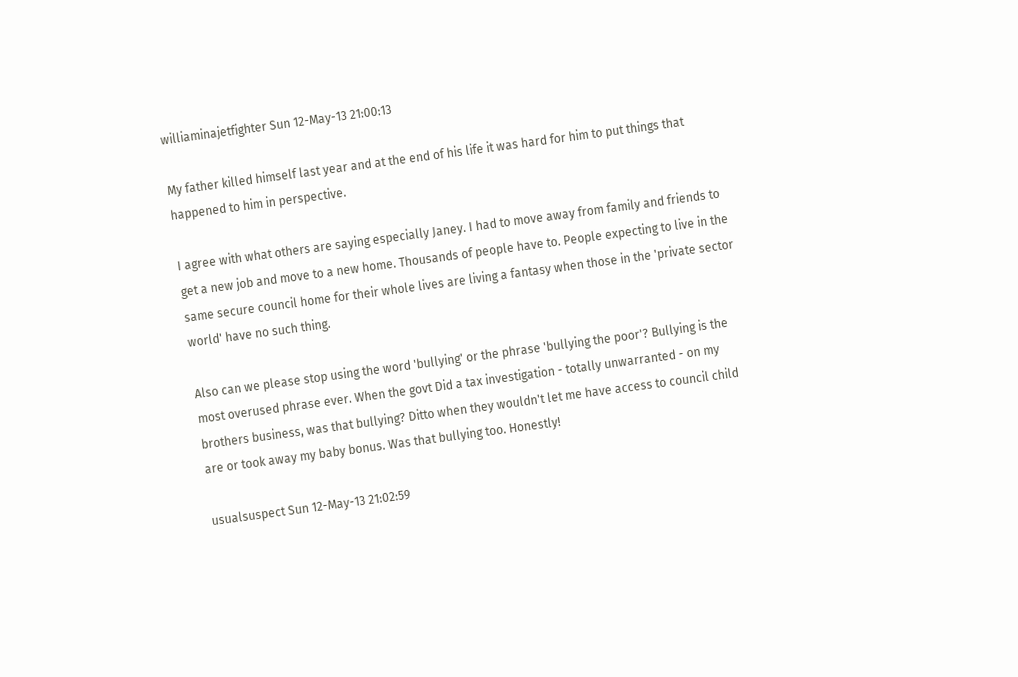williaminajetfighter Sun 12-May-13 21:00:13

My father killed himself last year and at the end of his life it was hard for him to put things that happened to him in perspective.

I agree with what others are saying especially Janey. I had to move away from family and friends to get a new job and move to a new home. Thousands of people have to. People expecting to live in the same secure council home for their whole lives are living a fantasy when those in the 'private sector world' have no such thing.

Also can we please stop using the word 'bullying' or the phrase 'bullying the poor'? Bullying is the most overused phrase ever. When the govt Did a tax investigation - totally unwarranted - on my brothers business, was that bullying? Ditto when they wouldn't let me have access to council child are or took away my baby bonus. Was that bullying too. Honestly!

usualsuspect Sun 12-May-13 21:02:59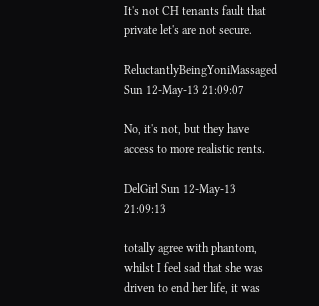It's not CH tenants fault that private let's are not secure.

ReluctantlyBeingYoniMassaged Sun 12-May-13 21:09:07

No, it's not, but they have access to more realistic rents.

DelGirl Sun 12-May-13 21:09:13

totally agree with phantom, whilst I feel sad that she was driven to end her life, it was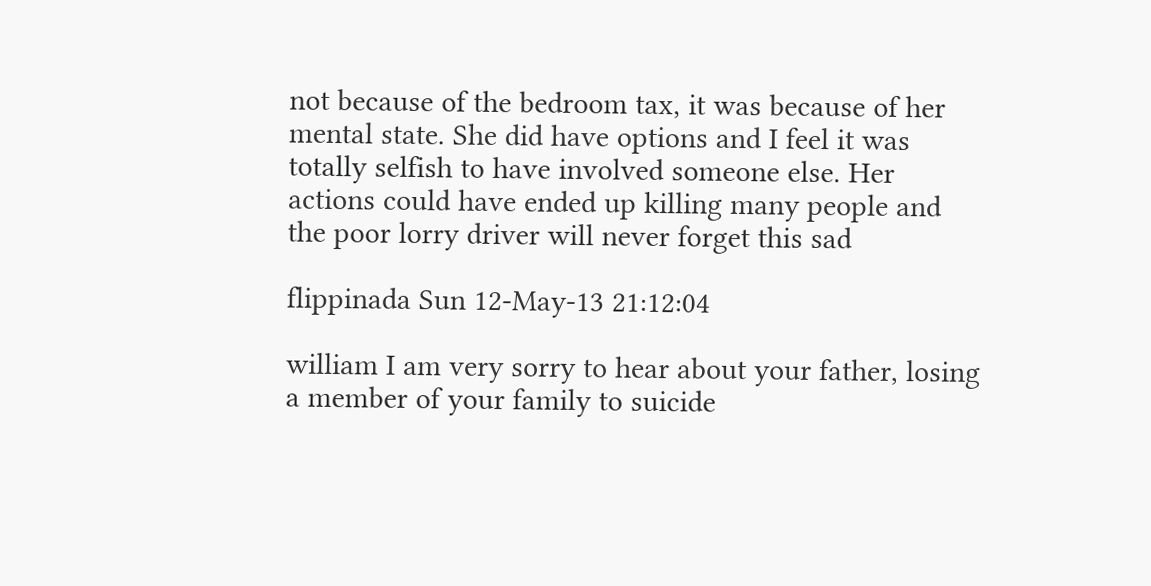not because of the bedroom tax, it was because of her mental state. She did have options and I feel it was totally selfish to have involved someone else. Her actions could have ended up killing many people and the poor lorry driver will never forget this sad

flippinada Sun 12-May-13 21:12:04

william I am very sorry to hear about your father, losing a member of your family to suicide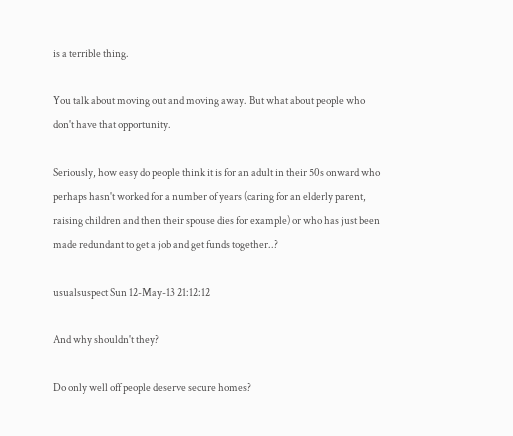is a terrible thing.

You talk about moving out and moving away. But what about people who don't have that opportunity.

Seriously, how easy do people think it is for an adult in their 50s onward who perhaps hasn't worked for a number of years (caring for an elderly parent, raising children and then their spouse dies for example) or who has just been made redundant to get a job and get funds together..?

usualsuspect Sun 12-May-13 21:12:12

And why shouldn't they?

Do only well off people deserve secure homes?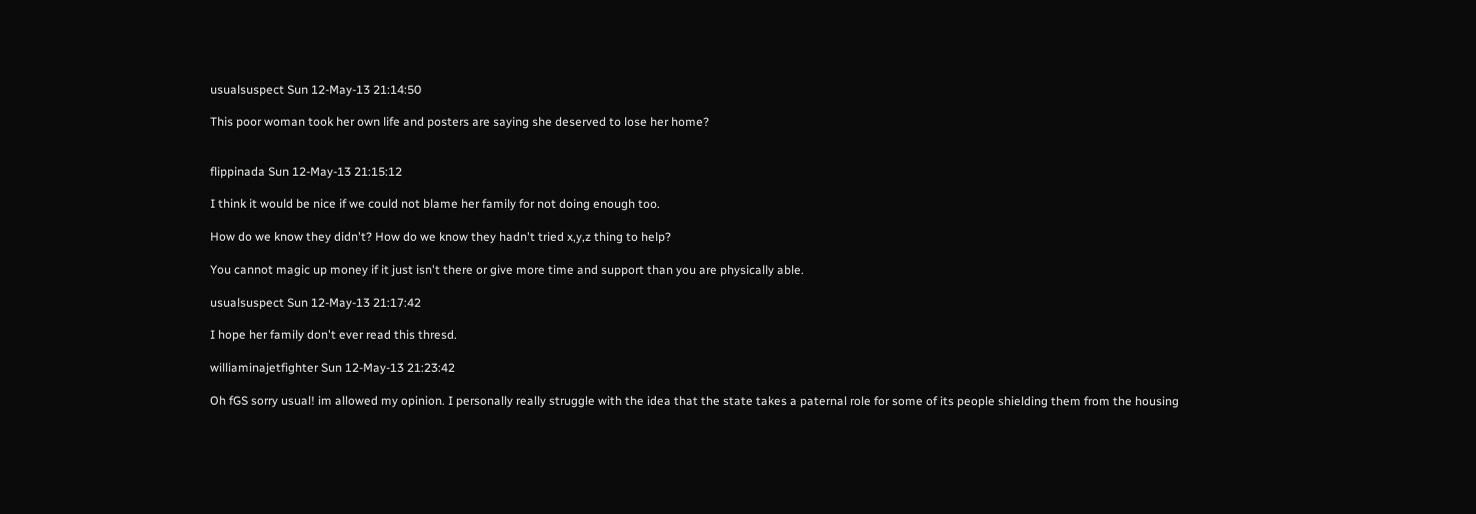usualsuspect Sun 12-May-13 21:14:50

This poor woman took her own life and posters are saying she deserved to lose her home?


flippinada Sun 12-May-13 21:15:12

I think it would be nice if we could not blame her family for not doing enough too.

How do we know they didn't? How do we know they hadn't tried x,y,z thing to help?

You cannot magic up money if it just isn't there or give more time and support than you are physically able.

usualsuspect Sun 12-May-13 21:17:42

I hope her family don't ever read this thresd.

williaminajetfighter Sun 12-May-13 21:23:42

Oh fGS sorry usual! im allowed my opinion. I personally really struggle with the idea that the state takes a paternal role for some of its people shielding them from the housing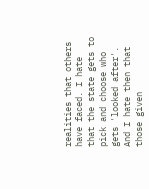realities that others have faced. I hate that the state gets to pick and choose who gets 'looked after'. And I hate then that those given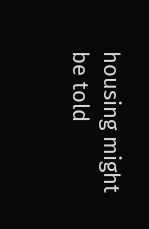housing might be told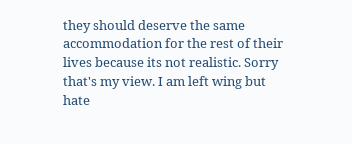they should deserve the same accommodation for the rest of their lives because its not realistic. Sorry that's my view. I am left wing but hate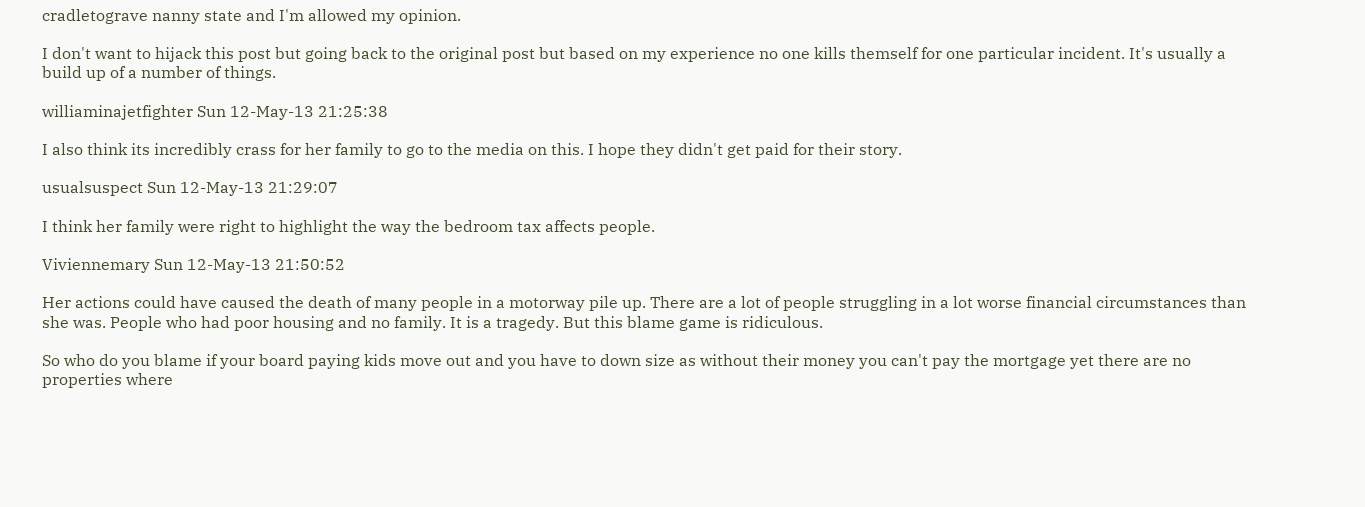cradletograve nanny state and I'm allowed my opinion.

I don't want to hijack this post but going back to the original post but based on my experience no one kills themself for one particular incident. It's usually a build up of a number of things.

williaminajetfighter Sun 12-May-13 21:25:38

I also think its incredibly crass for her family to go to the media on this. I hope they didn't get paid for their story.

usualsuspect Sun 12-May-13 21:29:07

I think her family were right to highlight the way the bedroom tax affects people.

Viviennemary Sun 12-May-13 21:50:52

Her actions could have caused the death of many people in a motorway pile up. There are a lot of people struggling in a lot worse financial circumstances than she was. People who had poor housing and no family. It is a tragedy. But this blame game is ridiculous.

So who do you blame if your board paying kids move out and you have to down size as without their money you can't pay the mortgage yet there are no properties where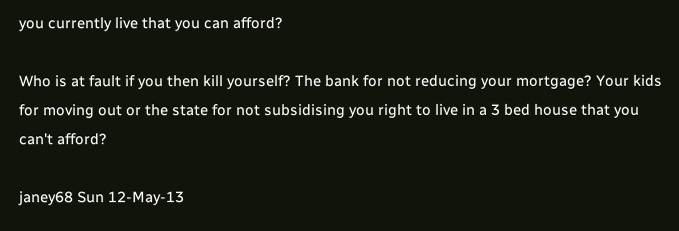you currently live that you can afford?

Who is at fault if you then kill yourself? The bank for not reducing your mortgage? Your kids for moving out or the state for not subsidising you right to live in a 3 bed house that you can't afford?

janey68 Sun 12-May-13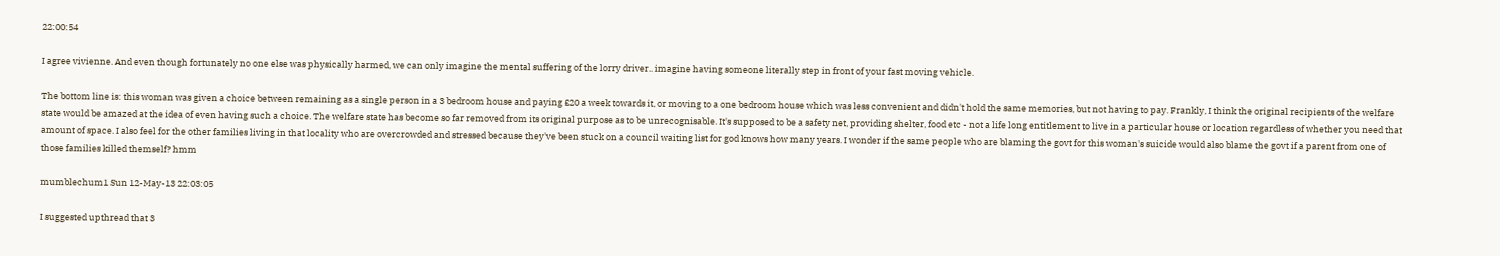22:00:54

I agree vivienne. And even though fortunately no one else was physically harmed, we can only imagine the mental suffering of the lorry driver.. imagine having someone literally step in front of your fast moving vehicle.

The bottom line is: this woman was given a choice between remaining as a single person in a 3 bedroom house and paying £20 a week towards it, or moving to a one bedroom house which was less convenient and didn't hold the same memories, but not having to pay. Frankly, I think the original recipients of the welfare state would be amazed at the idea of even having such a choice. The welfare state has become so far removed from its original purpose as to be unrecognisable. It's supposed to be a safety net, providing shelter, food etc - not a life long entitlement to live in a particular house or location regardless of whether you need that amount of space. I also feel for the other families living in that locality who are overcrowded and stressed because they've been stuck on a council waiting list for god knows how many years. I wonder if the same people who are blaming the govt for this woman's suicide would also blame the govt if a parent from one of those families killed themself? hmm

mumblechum1 Sun 12-May-13 22:03:05

I suggested upthread that 3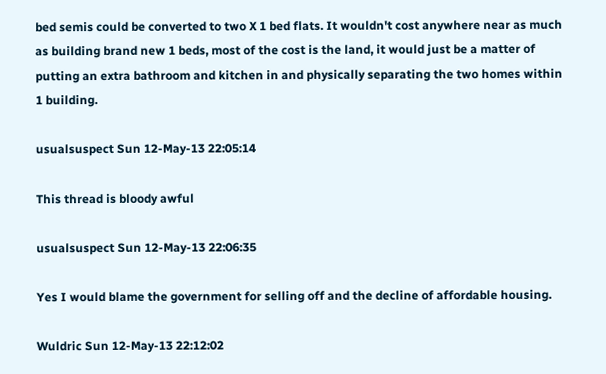bed semis could be converted to two X 1 bed flats. It wouldn't cost anywhere near as much as building brand new 1 beds, most of the cost is the land, it would just be a matter of putting an extra bathroom and kitchen in and physically separating the two homes within 1 building.

usualsuspect Sun 12-May-13 22:05:14

This thread is bloody awful

usualsuspect Sun 12-May-13 22:06:35

Yes I would blame the government for selling off and the decline of affordable housing.

Wuldric Sun 12-May-13 22:12:02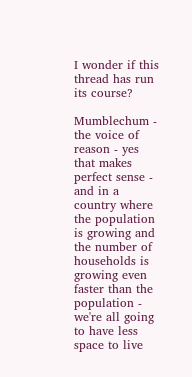I wonder if this thread has run its course?

Mumblechum - the voice of reason - yes that makes perfect sense - and in a country where the population is growing and the number of households is growing even faster than the population - we're all going to have less space to live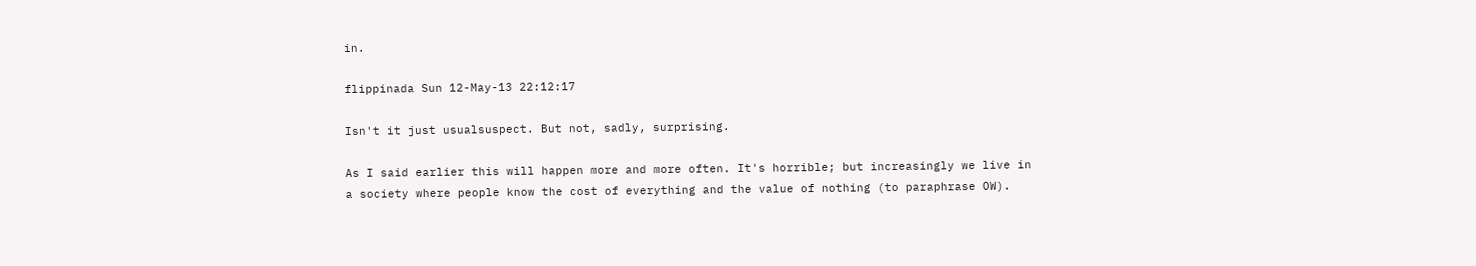in.

flippinada Sun 12-May-13 22:12:17

Isn't it just usualsuspect. But not, sadly, surprising.

As I said earlier this will happen more and more often. It's horrible; but increasingly we live in a society where people know the cost of everything and the value of nothing (to paraphrase OW).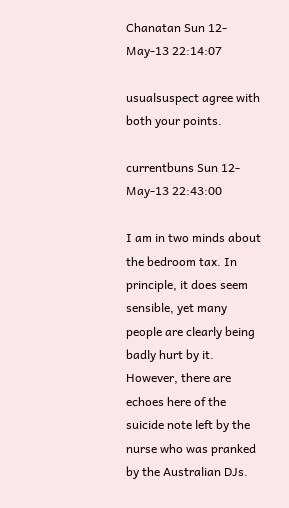Chanatan Sun 12-May-13 22:14:07

usualsuspect agree with both your points.

currentbuns Sun 12-May-13 22:43:00

I am in two minds about the bedroom tax. In principle, it does seem sensible, yet many people are clearly being badly hurt by it.
However, there are echoes here of the suicide note left by the nurse who was pranked by the Australian DJs.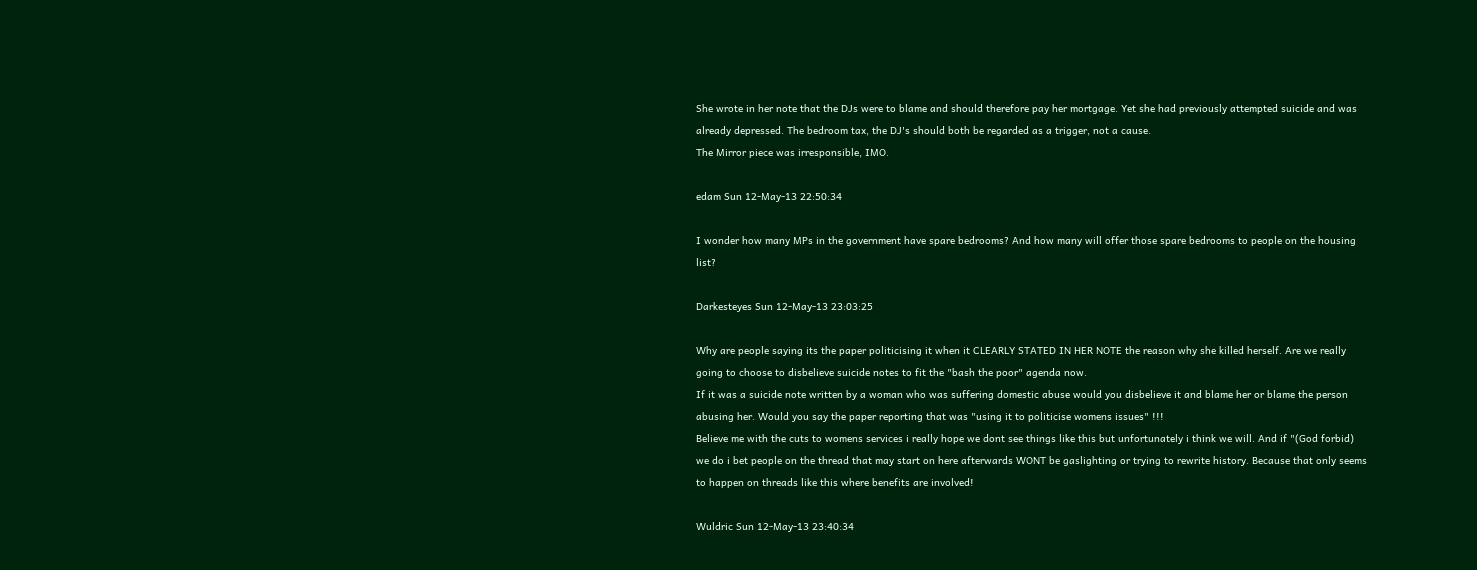She wrote in her note that the DJs were to blame and should therefore pay her mortgage. Yet she had previously attempted suicide and was already depressed. The bedroom tax, the DJ's should both be regarded as a trigger, not a cause.
The Mirror piece was irresponsible, IMO.

edam Sun 12-May-13 22:50:34

I wonder how many MPs in the government have spare bedrooms? And how many will offer those spare bedrooms to people on the housing list?

Darkesteyes Sun 12-May-13 23:03:25

Why are people saying its the paper politicising it when it CLEARLY STATED IN HER NOTE the reason why she killed herself. Are we really going to choose to disbelieve suicide notes to fit the "bash the poor" agenda now.
If it was a suicide note written by a woman who was suffering domestic abuse would you disbelieve it and blame her or blame the person abusing her. Would you say the paper reporting that was "using it to politicise womens issues" !!!
Believe me with the cuts to womens services i really hope we dont see things like this but unfortunately i think we will. And if "(God forbid) we do i bet people on the thread that may start on here afterwards WONT be gaslighting or trying to rewrite history. Because that only seems to happen on threads like this where benefits are involved!

Wuldric Sun 12-May-13 23:40:34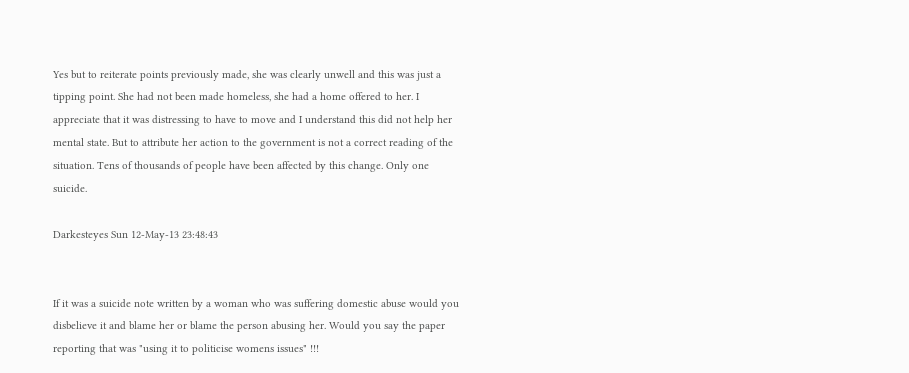Yes but to reiterate points previously made, she was clearly unwell and this was just a tipping point. She had not been made homeless, she had a home offered to her. I appreciate that it was distressing to have to move and I understand this did not help her mental state. But to attribute her action to the government is not a correct reading of the situation. Tens of thousands of people have been affected by this change. Only one suicide.

Darkesteyes Sun 12-May-13 23:48:43


If it was a suicide note written by a woman who was suffering domestic abuse would you disbelieve it and blame her or blame the person abusing her. Would you say the paper reporting that was "using it to politicise womens issues" !!!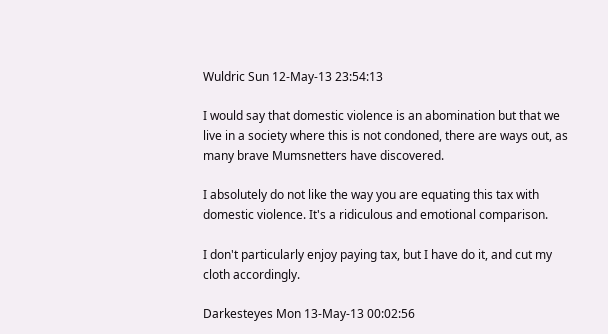Wuldric Sun 12-May-13 23:54:13

I would say that domestic violence is an abomination but that we live in a society where this is not condoned, there are ways out, as many brave Mumsnetters have discovered.

I absolutely do not like the way you are equating this tax with domestic violence. It's a ridiculous and emotional comparison.

I don't particularly enjoy paying tax, but I have do it, and cut my cloth accordingly.

Darkesteyes Mon 13-May-13 00:02:56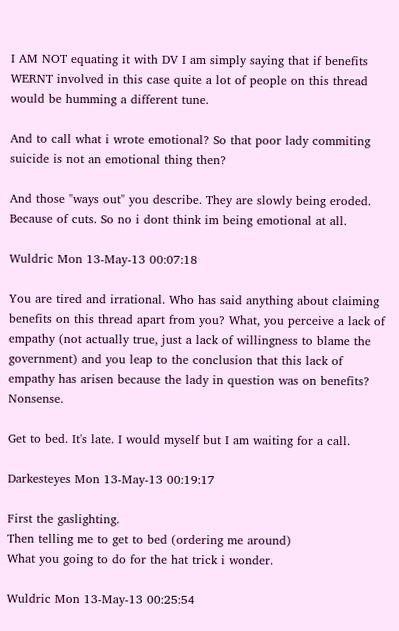I AM NOT equating it with DV I am simply saying that if benefits WERNT involved in this case quite a lot of people on this thread would be humming a different tune.

And to call what i wrote emotional? So that poor lady commiting suicide is not an emotional thing then?

And those "ways out" you describe. They are slowly being eroded. Because of cuts. So no i dont think im being emotional at all.

Wuldric Mon 13-May-13 00:07:18

You are tired and irrational. Who has said anything about claiming benefits on this thread apart from you? What, you perceive a lack of empathy (not actually true, just a lack of willingness to blame the government) and you leap to the conclusion that this lack of empathy has arisen because the lady in question was on benefits? Nonsense.

Get to bed. It's late. I would myself but I am waiting for a call.

Darkesteyes Mon 13-May-13 00:19:17

First the gaslighting.
Then telling me to get to bed (ordering me around)
What you going to do for the hat trick i wonder.

Wuldric Mon 13-May-13 00:25:54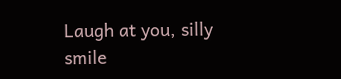Laugh at you, silly smile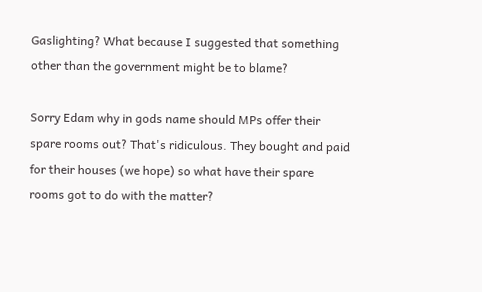Gaslighting? What because I suggested that something other than the government might be to blame?

Sorry Edam why in gods name should MPs offer their spare rooms out? That's ridiculous. They bought and paid for their houses (we hope) so what have their spare rooms got to do with the matter?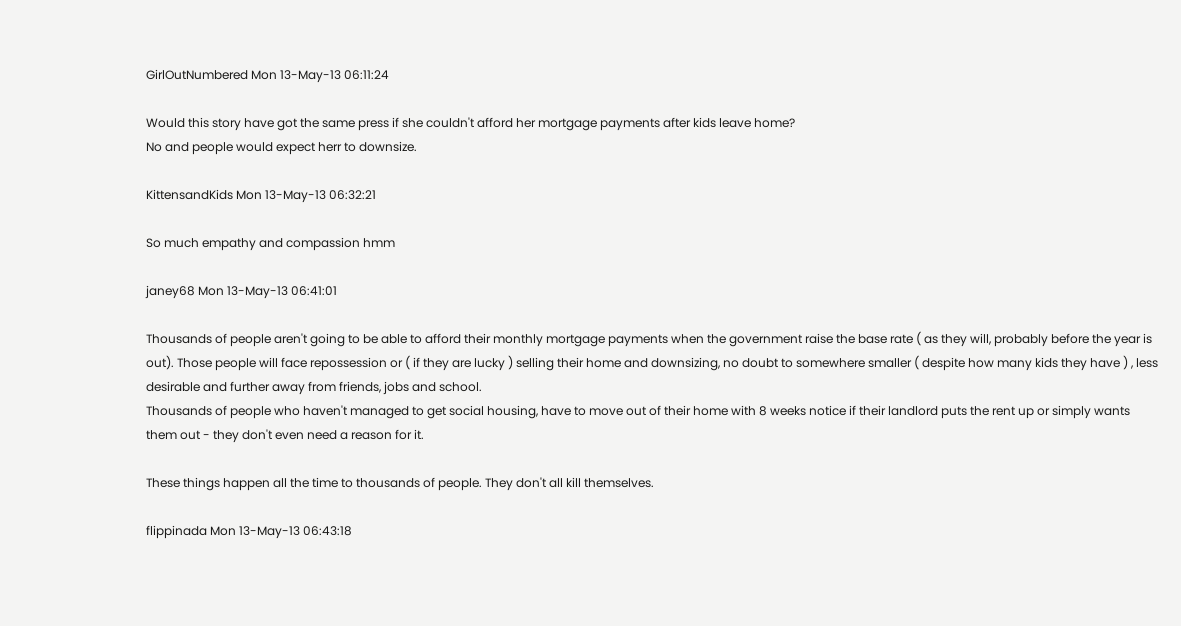GirlOutNumbered Mon 13-May-13 06:11:24

Would this story have got the same press if she couldn't afford her mortgage payments after kids leave home?
No and people would expect herr to downsize.

KittensandKids Mon 13-May-13 06:32:21

So much empathy and compassion hmm

janey68 Mon 13-May-13 06:41:01

Thousands of people aren't going to be able to afford their monthly mortgage payments when the government raise the base rate ( as they will, probably before the year is out). Those people will face repossession or ( if they are lucky ) selling their home and downsizing, no doubt to somewhere smaller ( despite how many kids they have ) , less desirable and further away from friends, jobs and school.
Thousands of people who haven't managed to get social housing, have to move out of their home with 8 weeks notice if their landlord puts the rent up or simply wants them out - they don't even need a reason for it.

These things happen all the time to thousands of people. They don't all kill themselves.

flippinada Mon 13-May-13 06:43:18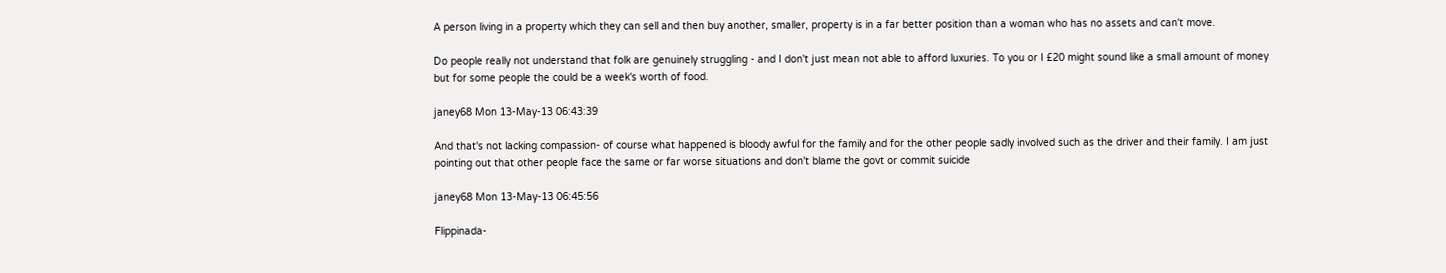A person living in a property which they can sell and then buy another, smaller, property is in a far better position than a woman who has no assets and can't move.

Do people really not understand that folk are genuinely struggling - and I don't just mean not able to afford luxuries. To you or I £20 might sound like a small amount of money but for some people the could be a week's worth of food.

janey68 Mon 13-May-13 06:43:39

And that's not lacking compassion- of course what happened is bloody awful for the family and for the other people sadly involved such as the driver and their family. I am just pointing out that other people face the same or far worse situations and don't blame the govt or commit suicide

janey68 Mon 13-May-13 06:45:56

Flippinada-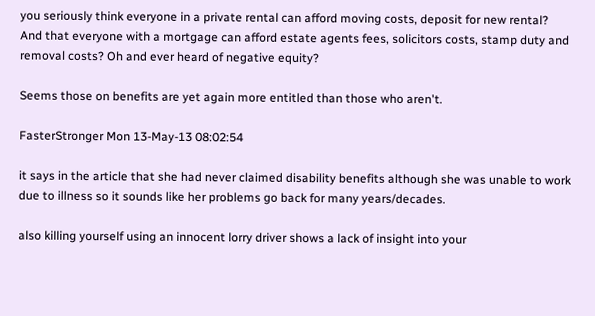you seriously think everyone in a private rental can afford moving costs, deposit for new rental?
And that everyone with a mortgage can afford estate agents fees, solicitors costs, stamp duty and removal costs? Oh and ever heard of negative equity?

Seems those on benefits are yet again more entitled than those who aren't.

FasterStronger Mon 13-May-13 08:02:54

it says in the article that she had never claimed disability benefits although she was unable to work due to illness so it sounds like her problems go back for many years/decades.

also killing yourself using an innocent lorry driver shows a lack of insight into your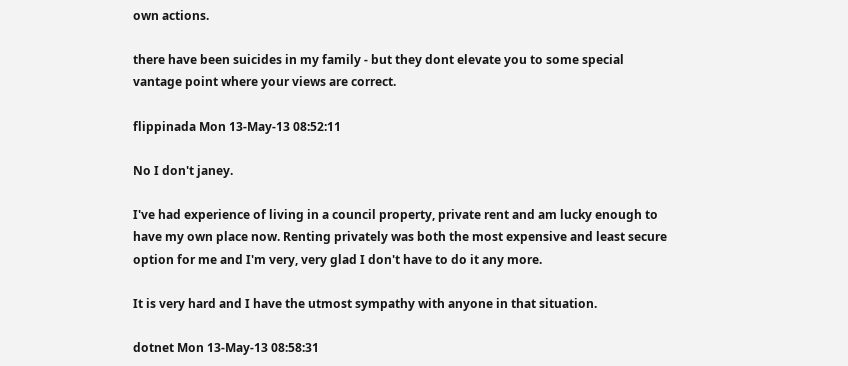own actions.

there have been suicides in my family - but they dont elevate you to some special vantage point where your views are correct.

flippinada Mon 13-May-13 08:52:11

No I don't janey.

I've had experience of living in a council property, private rent and am lucky enough to have my own place now. Renting privately was both the most expensive and least secure option for me and I'm very, very glad I don't have to do it any more.

It is very hard and I have the utmost sympathy with anyone in that situation.

dotnet Mon 13-May-13 08:58:31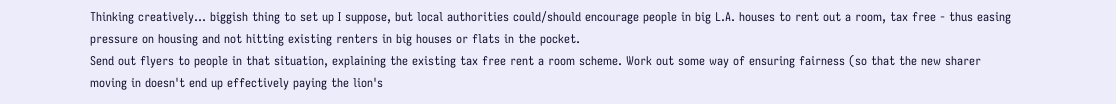Thinking creatively... biggish thing to set up I suppose, but local authorities could/should encourage people in big L.A. houses to rent out a room, tax free - thus easing pressure on housing and not hitting existing renters in big houses or flats in the pocket.
Send out flyers to people in that situation, explaining the existing tax free rent a room scheme. Work out some way of ensuring fairness (so that the new sharer moving in doesn't end up effectively paying the lion's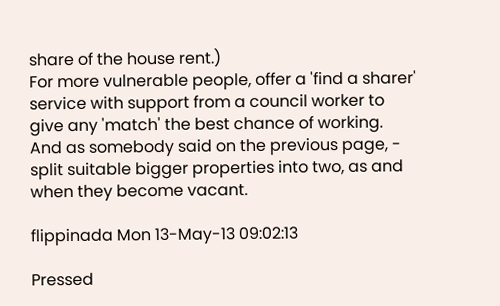share of the house rent.)
For more vulnerable people, offer a 'find a sharer' service with support from a council worker to give any 'match' the best chance of working.
And as somebody said on the previous page, - split suitable bigger properties into two, as and when they become vacant.

flippinada Mon 13-May-13 09:02:13

Pressed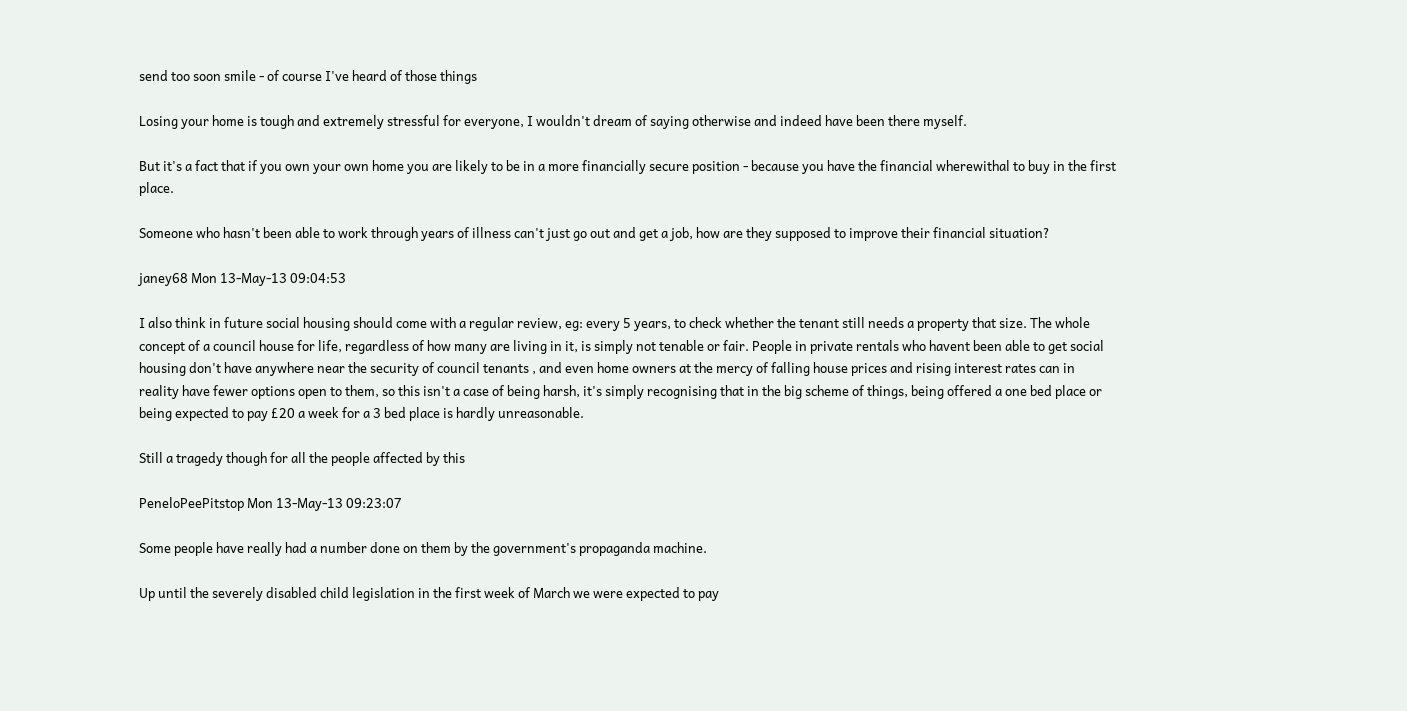send too soon smile - of course I've heard of those things

Losing your home is tough and extremely stressful for everyone, I wouldn't dream of saying otherwise and indeed have been there myself.

But it's a fact that if you own your own home you are likely to be in a more financially secure position - because you have the financial wherewithal to buy in the first place.

Someone who hasn't been able to work through years of illness can't just go out and get a job, how are they supposed to improve their financial situation?

janey68 Mon 13-May-13 09:04:53

I also think in future social housing should come with a regular review, eg: every 5 years, to check whether the tenant still needs a property that size. The whole concept of a council house for life, regardless of how many are living in it, is simply not tenable or fair. People in private rentals who havent been able to get social housing don't have anywhere near the security of council tenants , and even home owners at the mercy of falling house prices and rising interest rates can in reality have fewer options open to them, so this isn't a case of being harsh, it's simply recognising that in the big scheme of things, being offered a one bed place or being expected to pay £20 a week for a 3 bed place is hardly unreasonable.

Still a tragedy though for all the people affected by this

PeneloPeePitstop Mon 13-May-13 09:23:07

Some people have really had a number done on them by the government's propaganda machine.

Up until the severely disabled child legislation in the first week of March we were expected to pay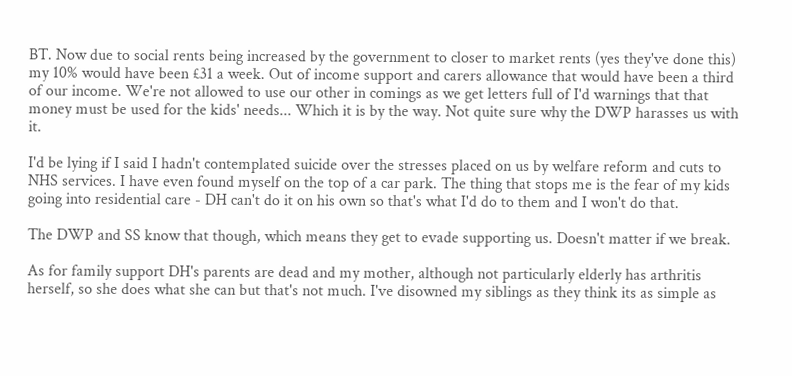BT. Now due to social rents being increased by the government to closer to market rents (yes they've done this) my 10% would have been £31 a week. Out of income support and carers allowance that would have been a third of our income. We're not allowed to use our other in comings as we get letters full of I'd warnings that that money must be used for the kids' needs... Which it is by the way. Not quite sure why the DWP harasses us with it.

I'd be lying if I said I hadn't contemplated suicide over the stresses placed on us by welfare reform and cuts to NHS services. I have even found myself on the top of a car park. The thing that stops me is the fear of my kids going into residential care - DH can't do it on his own so that's what I'd do to them and I won't do that.

The DWP and SS know that though, which means they get to evade supporting us. Doesn't matter if we break.

As for family support DH's parents are dead and my mother, although not particularly elderly has arthritis herself, so she does what she can but that's not much. I've disowned my siblings as they think its as simple as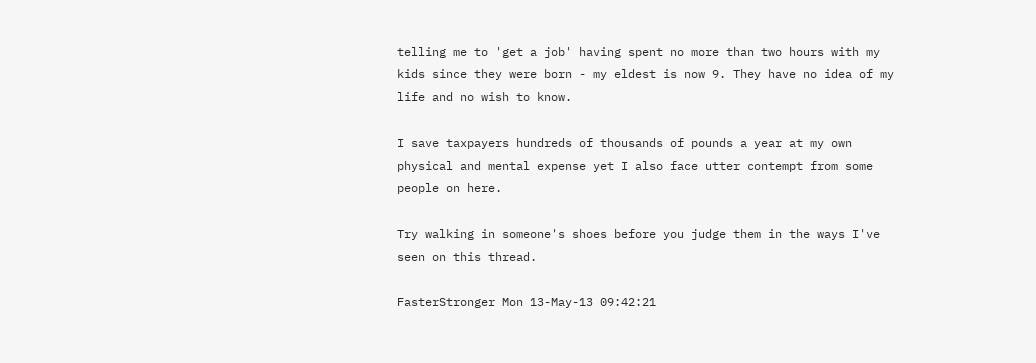telling me to 'get a job' having spent no more than two hours with my kids since they were born - my eldest is now 9. They have no idea of my life and no wish to know.

I save taxpayers hundreds of thousands of pounds a year at my own physical and mental expense yet I also face utter contempt from some people on here.

Try walking in someone's shoes before you judge them in the ways I've seen on this thread.

FasterStronger Mon 13-May-13 09:42:21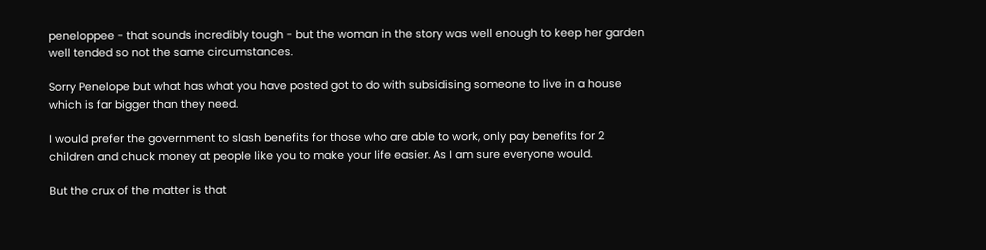peneloppee - that sounds incredibly tough - but the woman in the story was well enough to keep her garden well tended so not the same circumstances.

Sorry Penelope but what has what you have posted got to do with subsidising someone to live in a house which is far bigger than they need.

I would prefer the government to slash benefits for those who are able to work, only pay benefits for 2 children and chuck money at people like you to make your life easier. As I am sure everyone would.

But the crux of the matter is that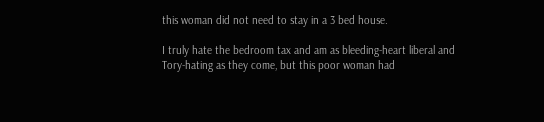this woman did not need to stay in a 3 bed house.

I truly hate the bedroom tax and am as bleeding-heart liberal and Tory-hating as they come, but this poor woman had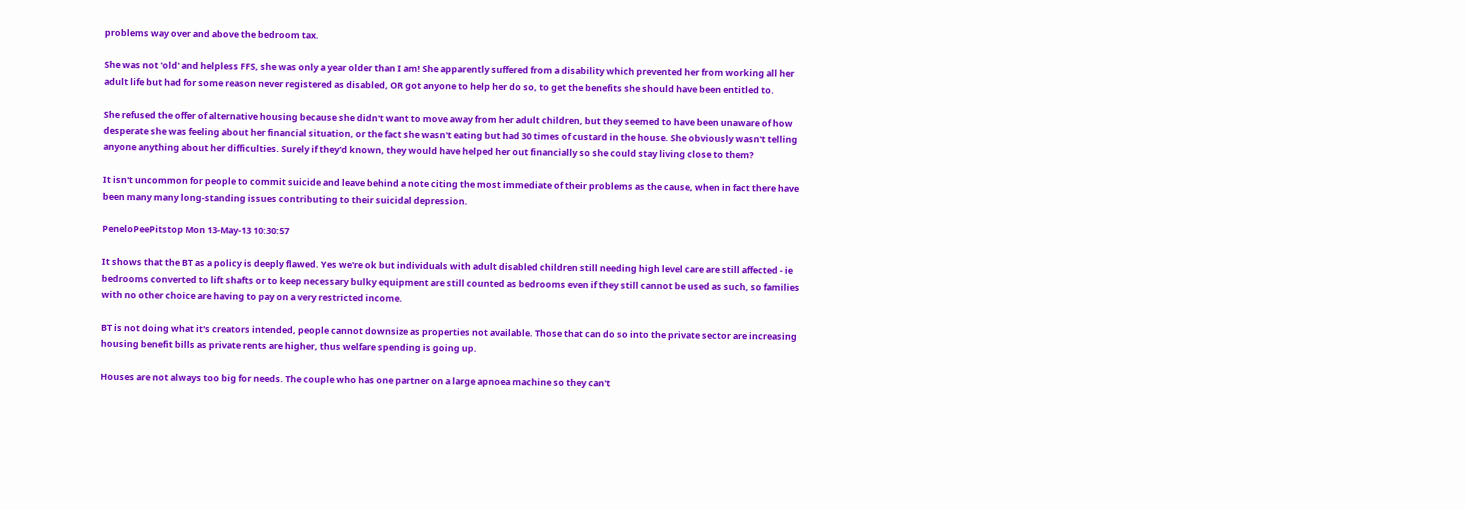problems way over and above the bedroom tax.

She was not 'old' and helpless FFS, she was only a year older than I am! She apparently suffered from a disability which prevented her from working all her adult life but had for some reason never registered as disabled, OR got anyone to help her do so, to get the benefits she should have been entitled to.

She refused the offer of alternative housing because she didn't want to move away from her adult children, but they seemed to have been unaware of how desperate she was feeling about her financial situation, or the fact she wasn't eating but had 30 times of custard in the house. She obviously wasn't telling anyone anything about her difficulties. Surely if they'd known, they would have helped her out financially so she could stay living close to them?

It isn't uncommon for people to commit suicide and leave behind a note citing the most immediate of their problems as the cause, when in fact there have been many many long-standing issues contributing to their suicidal depression.

PeneloPeePitstop Mon 13-May-13 10:30:57

It shows that the BT as a policy is deeply flawed. Yes we're ok but individuals with adult disabled children still needing high level care are still affected - ie bedrooms converted to lift shafts or to keep necessary bulky equipment are still counted as bedrooms even if they still cannot be used as such, so families with no other choice are having to pay on a very restricted income.

BT is not doing what it's creators intended, people cannot downsize as properties not available. Those that can do so into the private sector are increasing housing benefit bills as private rents are higher, thus welfare spending is going up.

Houses are not always too big for needs. The couple who has one partner on a large apnoea machine so they can't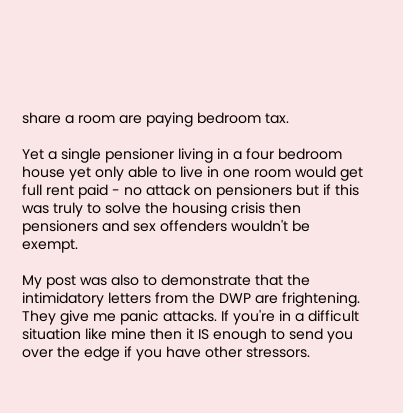share a room are paying bedroom tax.

Yet a single pensioner living in a four bedroom house yet only able to live in one room would get full rent paid - no attack on pensioners but if this was truly to solve the housing crisis then pensioners and sex offenders wouldn't be exempt.

My post was also to demonstrate that the intimidatory letters from the DWP are frightening. They give me panic attacks. If you're in a difficult situation like mine then it IS enough to send you over the edge if you have other stressors.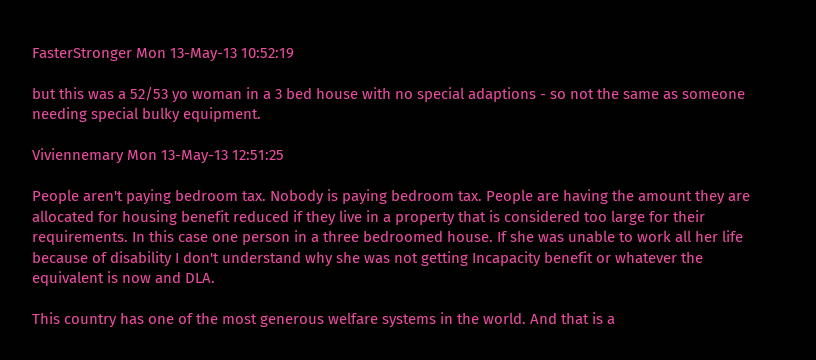FasterStronger Mon 13-May-13 10:52:19

but this was a 52/53 yo woman in a 3 bed house with no special adaptions - so not the same as someone needing special bulky equipment.

Viviennemary Mon 13-May-13 12:51:25

People aren't paying bedroom tax. Nobody is paying bedroom tax. People are having the amount they are allocated for housing benefit reduced if they live in a property that is considered too large for their requirements. In this case one person in a three bedroomed house. If she was unable to work all her life because of disability I don't understand why she was not getting Incapacity benefit or whatever the equivalent is now and DLA.

This country has one of the most generous welfare systems in the world. And that is a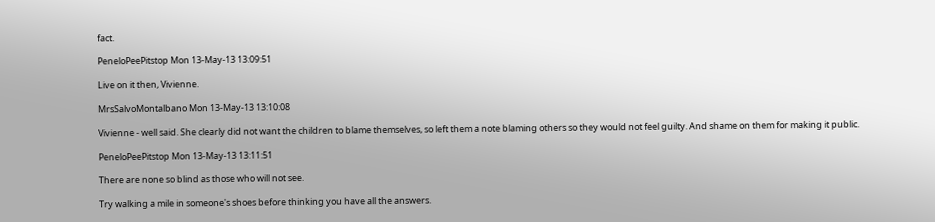fact.

PeneloPeePitstop Mon 13-May-13 13:09:51

Live on it then, Vivienne.

MrsSalvoMontalbano Mon 13-May-13 13:10:08

Vivienne - well said. She clearly did not want the children to blame themselves, so left them a note blaming others so they would not feel guilty. And shame on them for making it public.

PeneloPeePitstop Mon 13-May-13 13:11:51

There are none so blind as those who will not see.

Try walking a mile in someone's shoes before thinking you have all the answers.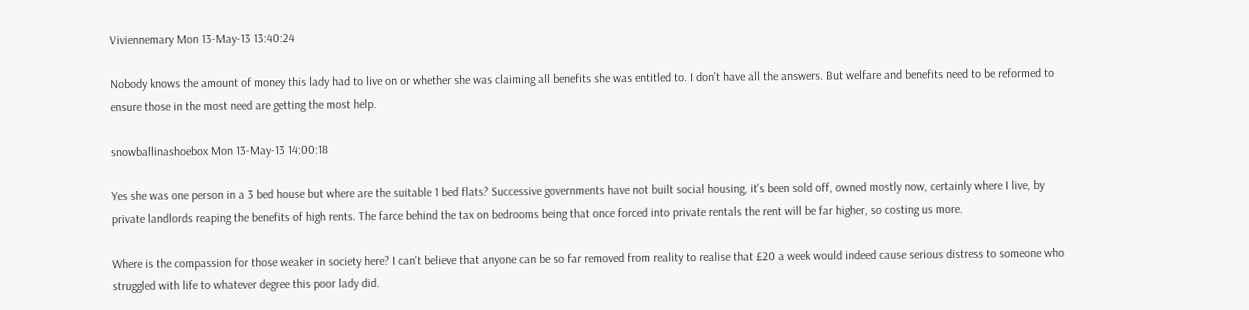Viviennemary Mon 13-May-13 13:40:24

Nobody knows the amount of money this lady had to live on or whether she was claiming all benefits she was entitled to. I don't have all the answers. But welfare and benefits need to be reformed to ensure those in the most need are getting the most help.

snowballinashoebox Mon 13-May-13 14:00:18

Yes she was one person in a 3 bed house but where are the suitable 1 bed flats? Successive governments have not built social housing, it's been sold off, owned mostly now, certainly where I live, by private landlords reaping the benefits of high rents. The farce behind the tax on bedrooms being that once forced into private rentals the rent will be far higher, so costing us more.

Where is the compassion for those weaker in society here? I can't believe that anyone can be so far removed from reality to realise that £20 a week would indeed cause serious distress to someone who struggled with life to whatever degree this poor lady did.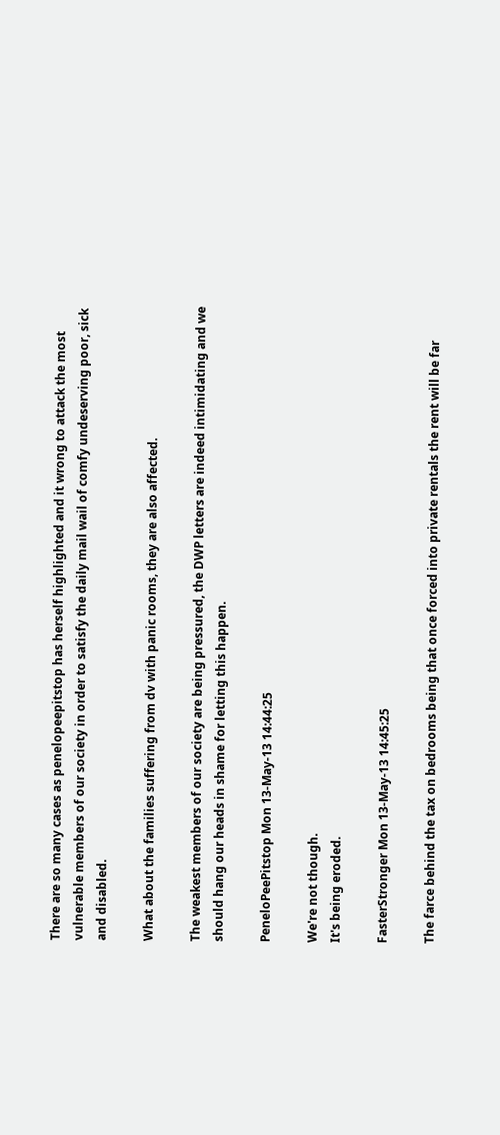There are so many cases as penelopeepitstop has herself highlighted and it wrong to attack the most vulnerable members of our society in order to satisfy the daily mail wail of comfy undeserving poor, sick and disabled.

What about the families suffering from dv with panic rooms, they are also affected.

The weakest members of our society are being pressured, the DWP letters are indeed intimidating and we should hang our heads in shame for letting this happen.

PeneloPeePitstop Mon 13-May-13 14:44:25

We're not though.
It's being eroded.

FasterStronger Mon 13-May-13 14:45:25

The farce behind the tax on bedrooms being that once forced into private rentals the rent will be far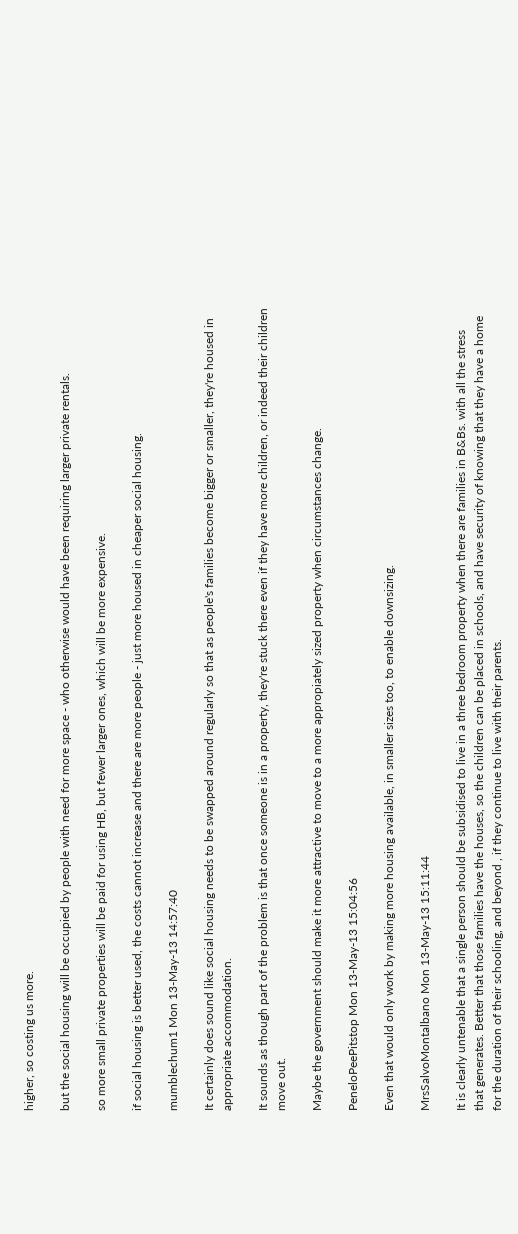higher, so costing us more.

but the social housing will be occupied by people with need for more space - who otherwise would have been requiring larger private rentals.

so more small private properties will be paid for using HB, but fewer larger ones, which will be more expensive.

if social housing is better used, the costs cannot increase and there are more people - just more housed in cheaper social housing.

mumblechum1 Mon 13-May-13 14:57:40

It certainly does sound like social housing needs to be swapped around regularly so that as people's families become bigger or smaller, they're housed in appropriate accommodation.

It sounds as though part of the problem is that once someone is in a property, they're stuck there even if they have more children, or indeed their children move out.

Maybe the government should make it more attractive to move to a more appropiately sized property when circumstances change.

PeneloPeePitstop Mon 13-May-13 15:04:56

Even that would only work by making more housing available, in smaller sizes too, to enable downsizing.

MrsSalvoMontalbano Mon 13-May-13 15:11:44

It is clearly untenable that a single person should be subsidised to live in a three bedroom property when there are families in B&Bs. with all the stress that generates. Better that those families have the houses, so the children can be placed in schools, and have security of knowing that they have a home for the duration of their schooling, and beyond , if they continue to live with their parents.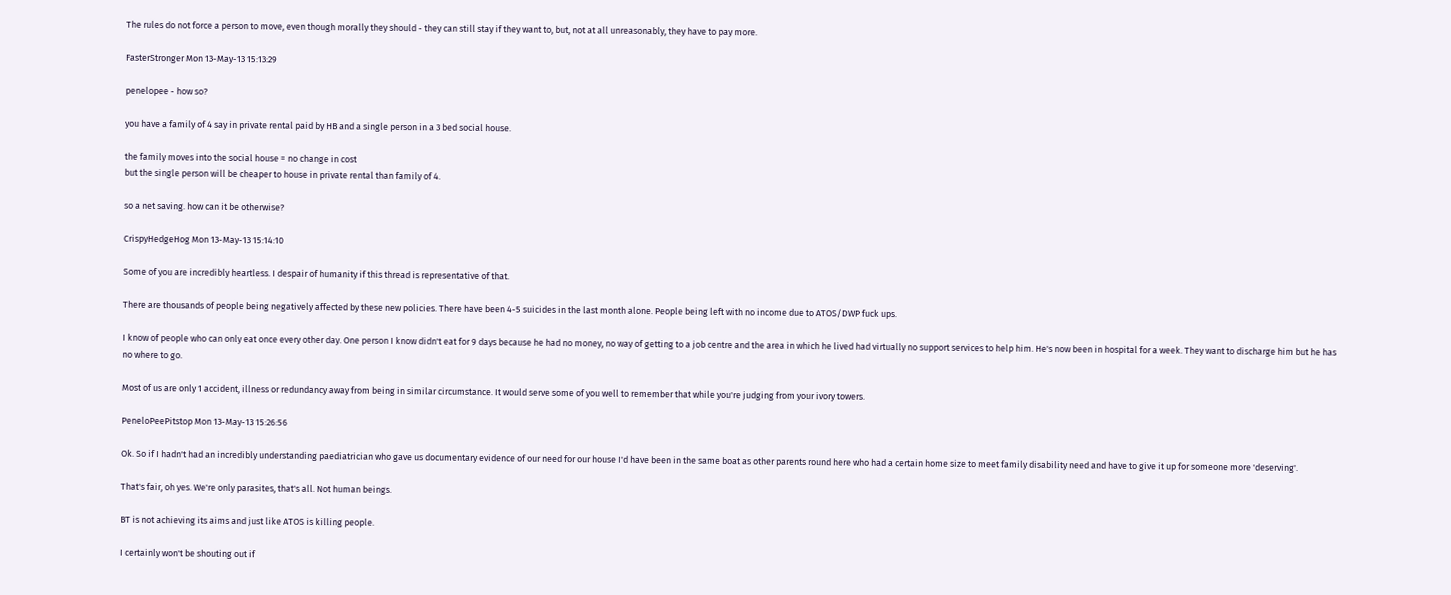The rules do not force a person to move, even though morally they should - they can still stay if they want to, but, not at all unreasonably, they have to pay more.

FasterStronger Mon 13-May-13 15:13:29

penelopee - how so?

you have a family of 4 say in private rental paid by HB and a single person in a 3 bed social house.

the family moves into the social house = no change in cost
but the single person will be cheaper to house in private rental than family of 4.

so a net saving. how can it be otherwise?

CrispyHedgeHog Mon 13-May-13 15:14:10

Some of you are incredibly heartless. I despair of humanity if this thread is representative of that.

There are thousands of people being negatively affected by these new policies. There have been 4-5 suicides in the last month alone. People being left with no income due to ATOS/DWP fuck ups.

I know of people who can only eat once every other day. One person I know didn't eat for 9 days because he had no money, no way of getting to a job centre and the area in which he lived had virtually no support services to help him. He's now been in hospital for a week. They want to discharge him but he has no where to go.

Most of us are only 1 accident, illness or redundancy away from being in similar circumstance. It would serve some of you well to remember that while you're judging from your ivory towers.

PeneloPeePitstop Mon 13-May-13 15:26:56

Ok. So if I hadn't had an incredibly understanding paediatrician who gave us documentary evidence of our need for our house I'd have been in the same boat as other parents round here who had a certain home size to meet family disability need and have to give it up for someone more 'deserving'.

That's fair, oh yes. We're only parasites, that's all. Not human beings.

BT is not achieving its aims and just like ATOS is killing people.

I certainly won't be shouting out if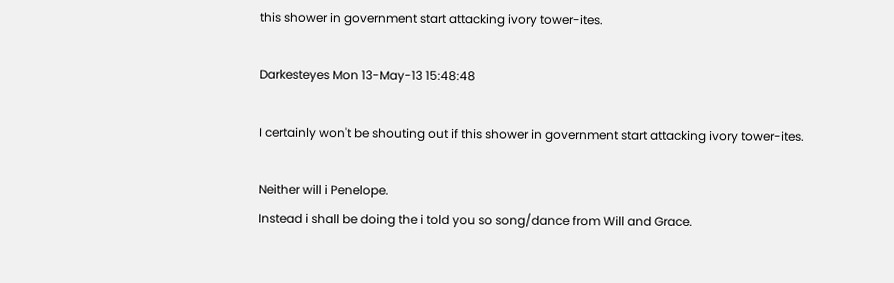this shower in government start attacking ivory tower-ites.

Darkesteyes Mon 13-May-13 15:48:48

I certainly won't be shouting out if this shower in government start attacking ivory tower-ites.

Neither will i Penelope.
Instead i shall be doing the i told you so song/dance from Will and Grace.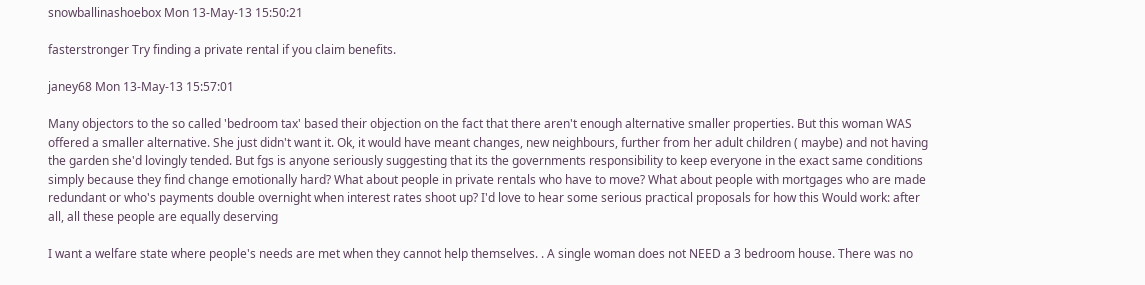snowballinashoebox Mon 13-May-13 15:50:21

fasterstronger Try finding a private rental if you claim benefits.

janey68 Mon 13-May-13 15:57:01

Many objectors to the so called 'bedroom tax' based their objection on the fact that there aren't enough alternative smaller properties. But this woman WAS offered a smaller alternative. She just didn't want it. Ok, it would have meant changes, new neighbours, further from her adult children ( maybe) and not having the garden she'd lovingly tended. But fgs is anyone seriously suggesting that its the governments responsibility to keep everyone in the exact same conditions simply because they find change emotionally hard? What about people in private rentals who have to move? What about people with mortgages who are made redundant or who's payments double overnight when interest rates shoot up? I'd love to hear some serious practical proposals for how this Would work: after all, all these people are equally deserving

I want a welfare state where people's needs are met when they cannot help themselves. . A single woman does not NEED a 3 bedroom house. There was no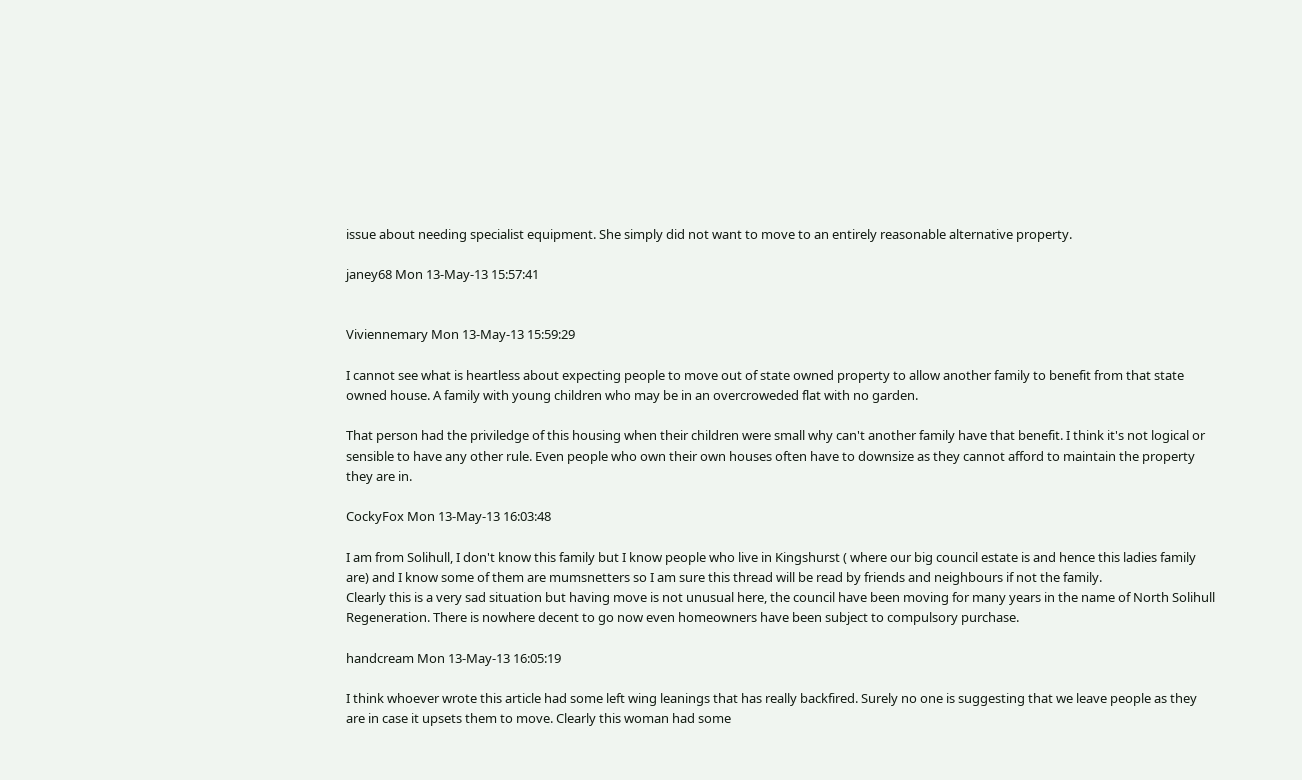issue about needing specialist equipment. She simply did not want to move to an entirely reasonable alternative property.

janey68 Mon 13-May-13 15:57:41


Viviennemary Mon 13-May-13 15:59:29

I cannot see what is heartless about expecting people to move out of state owned property to allow another family to benefit from that state owned house. A family with young children who may be in an overcroweded flat with no garden.

That person had the priviledge of this housing when their children were small why can't another family have that benefit. I think it's not logical or sensible to have any other rule. Even people who own their own houses often have to downsize as they cannot afford to maintain the property they are in.

CockyFox Mon 13-May-13 16:03:48

I am from Solihull, I don't know this family but I know people who live in Kingshurst ( where our big council estate is and hence this ladies family are) and I know some of them are mumsnetters so I am sure this thread will be read by friends and neighbours if not the family.
Clearly this is a very sad situation but having move is not unusual here, the council have been moving for many years in the name of North Solihull Regeneration. There is nowhere decent to go now even homeowners have been subject to compulsory purchase.

handcream Mon 13-May-13 16:05:19

I think whoever wrote this article had some left wing leanings that has really backfired. Surely no one is suggesting that we leave people as they are in case it upsets them to move. Clearly this woman had some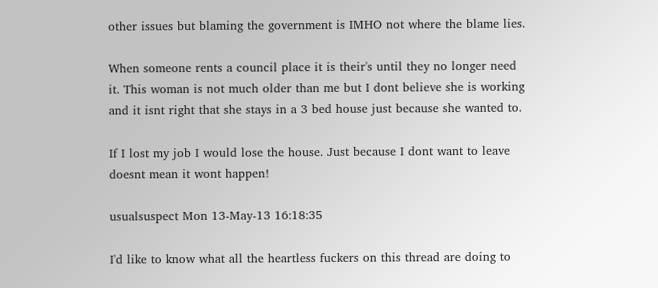other issues but blaming the government is IMHO not where the blame lies.

When someone rents a council place it is their's until they no longer need it. This woman is not much older than me but I dont believe she is working and it isnt right that she stays in a 3 bed house just because she wanted to.

If I lost my job I would lose the house. Just because I dont want to leave doesnt mean it wont happen!

usualsuspect Mon 13-May-13 16:18:35

I'd like to know what all the heartless fuckers on this thread are doing to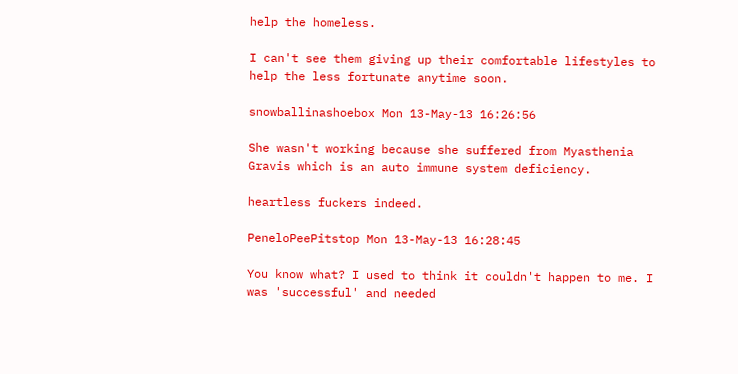help the homeless.

I can't see them giving up their comfortable lifestyles to help the less fortunate anytime soon.

snowballinashoebox Mon 13-May-13 16:26:56

She wasn't working because she suffered from Myasthenia Gravis which is an auto immune system deficiency.

heartless fuckers indeed.

PeneloPeePitstop Mon 13-May-13 16:28:45

You know what? I used to think it couldn't happen to me. I was 'successful' and needed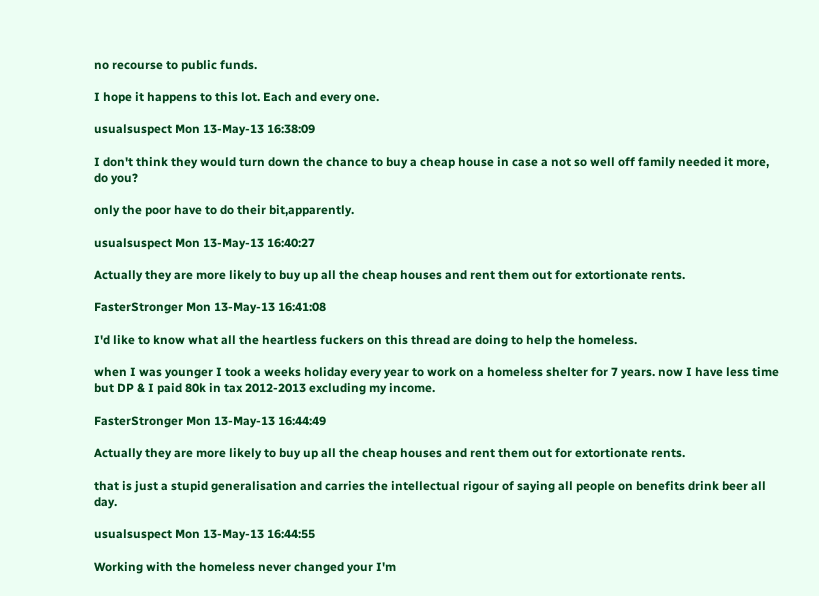no recourse to public funds.

I hope it happens to this lot. Each and every one.

usualsuspect Mon 13-May-13 16:38:09

I don't think they would turn down the chance to buy a cheap house in case a not so well off family needed it more, do you?

only the poor have to do their bit,apparently.

usualsuspect Mon 13-May-13 16:40:27

Actually they are more likely to buy up all the cheap houses and rent them out for extortionate rents.

FasterStronger Mon 13-May-13 16:41:08

I'd like to know what all the heartless fuckers on this thread are doing to help the homeless.

when I was younger I took a weeks holiday every year to work on a homeless shelter for 7 years. now I have less time but DP & I paid 80k in tax 2012-2013 excluding my income.

FasterStronger Mon 13-May-13 16:44:49

Actually they are more likely to buy up all the cheap houses and rent them out for extortionate rents.

that is just a stupid generalisation and carries the intellectual rigour of saying all people on benefits drink beer all day.

usualsuspect Mon 13-May-13 16:44:55

Working with the homeless never changed your I'm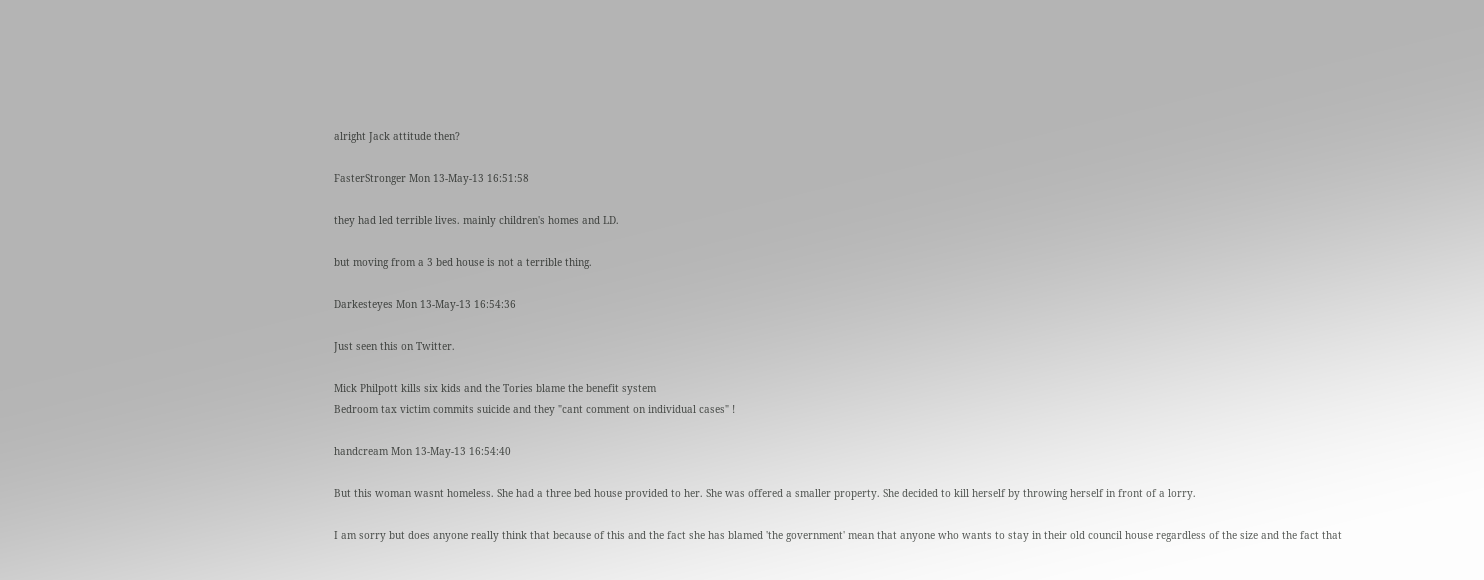alright Jack attitude then?

FasterStronger Mon 13-May-13 16:51:58

they had led terrible lives. mainly children's homes and LD.

but moving from a 3 bed house is not a terrible thing.

Darkesteyes Mon 13-May-13 16:54:36

Just seen this on Twitter.

Mick Philpott kills six kids and the Tories blame the benefit system
Bedroom tax victim commits suicide and they "cant comment on individual cases" !

handcream Mon 13-May-13 16:54:40

But this woman wasnt homeless. She had a three bed house provided to her. She was offered a smaller property. She decided to kill herself by throwing herself in front of a lorry.

I am sorry but does anyone really think that because of this and the fact she has blamed 'the government' mean that anyone who wants to stay in their old council house regardless of the size and the fact that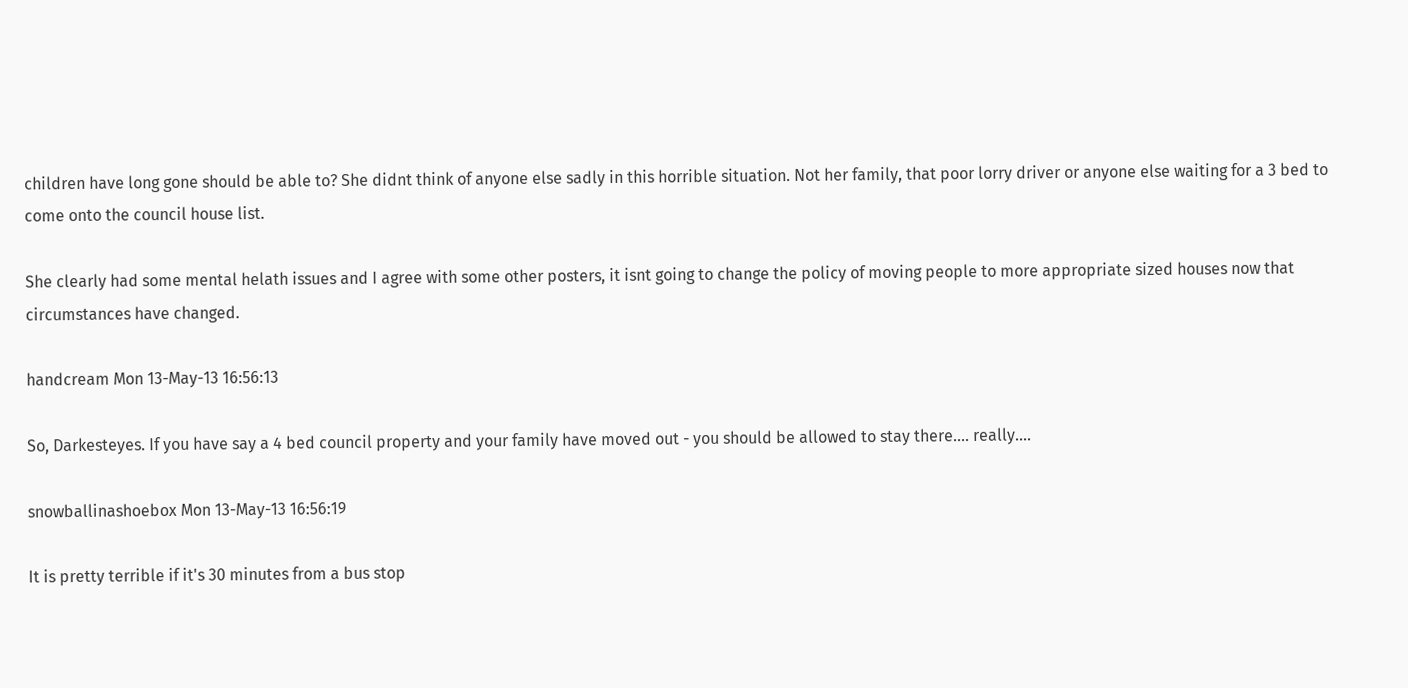children have long gone should be able to? She didnt think of anyone else sadly in this horrible situation. Not her family, that poor lorry driver or anyone else waiting for a 3 bed to come onto the council house list.

She clearly had some mental helath issues and I agree with some other posters, it isnt going to change the policy of moving people to more appropriate sized houses now that circumstances have changed.

handcream Mon 13-May-13 16:56:13

So, Darkesteyes. If you have say a 4 bed council property and your family have moved out - you should be allowed to stay there.... really....

snowballinashoebox Mon 13-May-13 16:56:19

It is pretty terrible if it's 30 minutes from a bus stop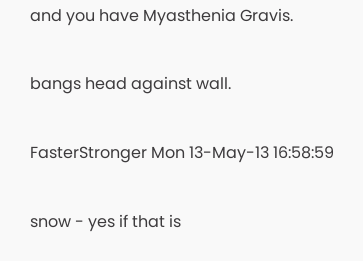and you have Myasthenia Gravis.

bangs head against wall.

FasterStronger Mon 13-May-13 16:58:59

snow - yes if that is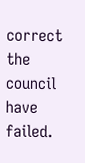correct the council have failed.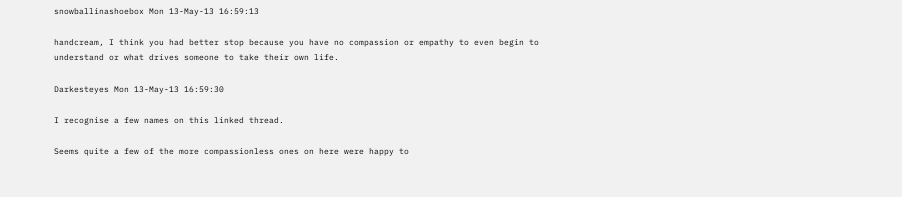snowballinashoebox Mon 13-May-13 16:59:13

handcream, I think you had better stop because you have no compassion or empathy to even begin to understand or what drives someone to take their own life.

Darkesteyes Mon 13-May-13 16:59:30

I recognise a few names on this linked thread.

Seems quite a few of the more compassionless ones on here were happy to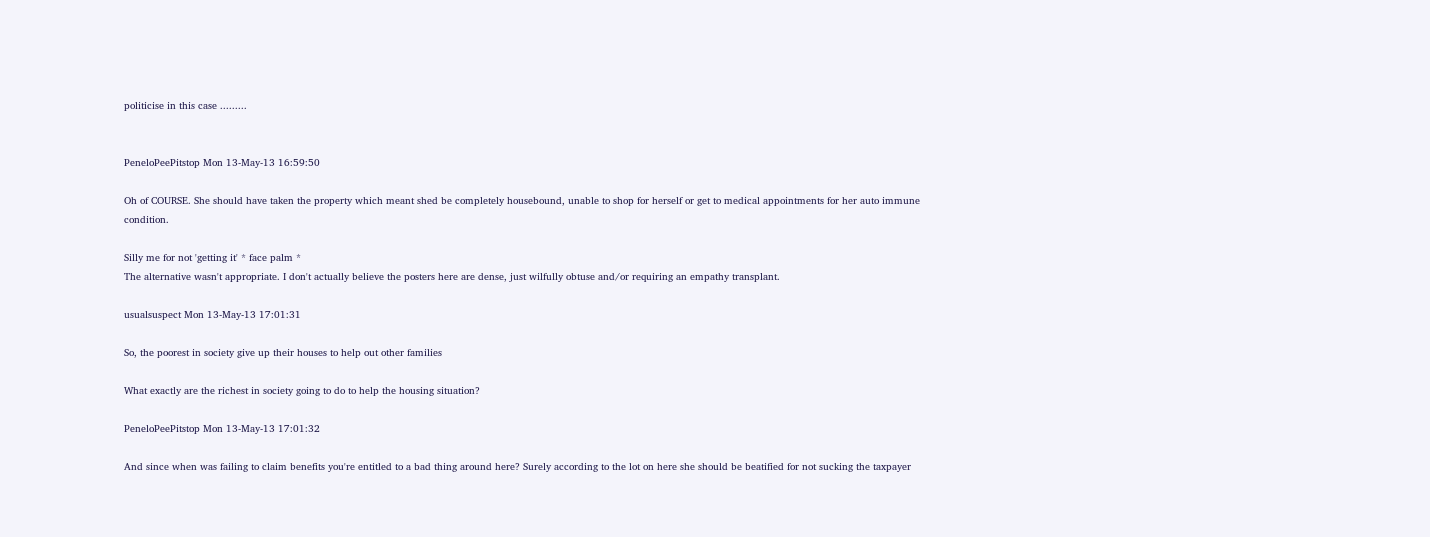politicise in this case .........


PeneloPeePitstop Mon 13-May-13 16:59:50

Oh of COURSE. She should have taken the property which meant shed be completely housebound, unable to shop for herself or get to medical appointments for her auto immune condition.

Silly me for not 'getting it' * face palm *
The alternative wasn't appropriate. I don't actually believe the posters here are dense, just wilfully obtuse and/or requiring an empathy transplant.

usualsuspect Mon 13-May-13 17:01:31

So, the poorest in society give up their houses to help out other families

What exactly are the richest in society going to do to help the housing situation?

PeneloPeePitstop Mon 13-May-13 17:01:32

And since when was failing to claim benefits you're entitled to a bad thing around here? Surely according to the lot on here she should be beatified for not sucking the taxpayer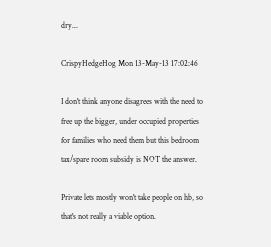dry...

CrispyHedgeHog Mon 13-May-13 17:02:46

I don't think anyone disagrees with the need to free up the bigger, under occupied properties for families who need them but this bedroom tax/spare room subsidy is NOT the answer.

Private lets mostly won't take people on hb, so that's not really a viable option.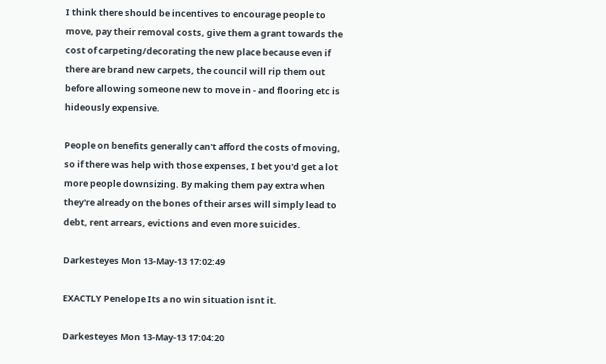I think there should be incentives to encourage people to move, pay their removal costs, give them a grant towards the cost of carpeting/decorating the new place because even if there are brand new carpets, the council will rip them out before allowing someone new to move in - and flooring etc is hideously expensive.

People on benefits generally can't afford the costs of moving, so if there was help with those expenses, I bet you'd get a lot more people downsizing. By making them pay extra when they're already on the bones of their arses will simply lead to debt, rent arrears, evictions and even more suicides.

Darkesteyes Mon 13-May-13 17:02:49

EXACTLY Penelope Its a no win situation isnt it.

Darkesteyes Mon 13-May-13 17:04:20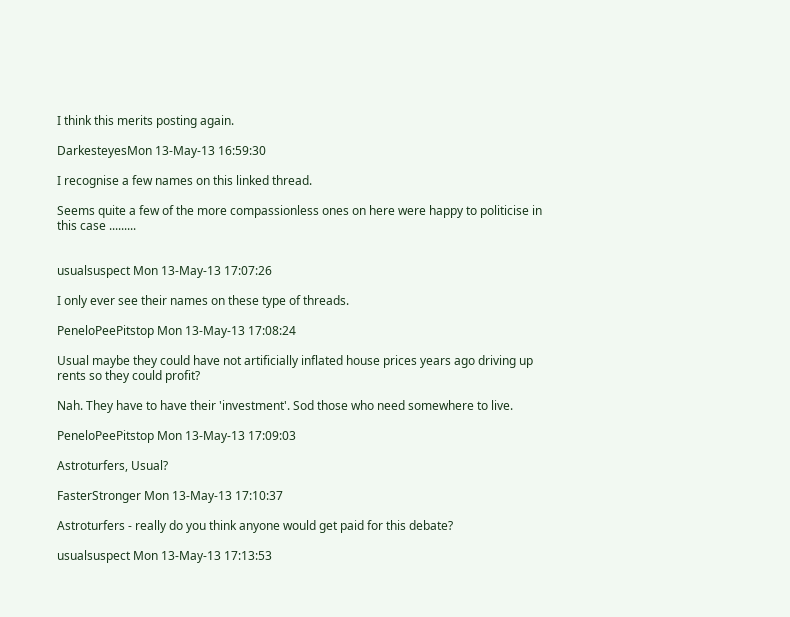I think this merits posting again.

DarkesteyesMon 13-May-13 16:59:30

I recognise a few names on this linked thread.

Seems quite a few of the more compassionless ones on here were happy to politicise in this case .........


usualsuspect Mon 13-May-13 17:07:26

I only ever see their names on these type of threads.

PeneloPeePitstop Mon 13-May-13 17:08:24

Usual maybe they could have not artificially inflated house prices years ago driving up rents so they could profit?

Nah. They have to have their 'investment'. Sod those who need somewhere to live.

PeneloPeePitstop Mon 13-May-13 17:09:03

Astroturfers, Usual?

FasterStronger Mon 13-May-13 17:10:37

Astroturfers - really do you think anyone would get paid for this debate?

usualsuspect Mon 13-May-13 17:13:53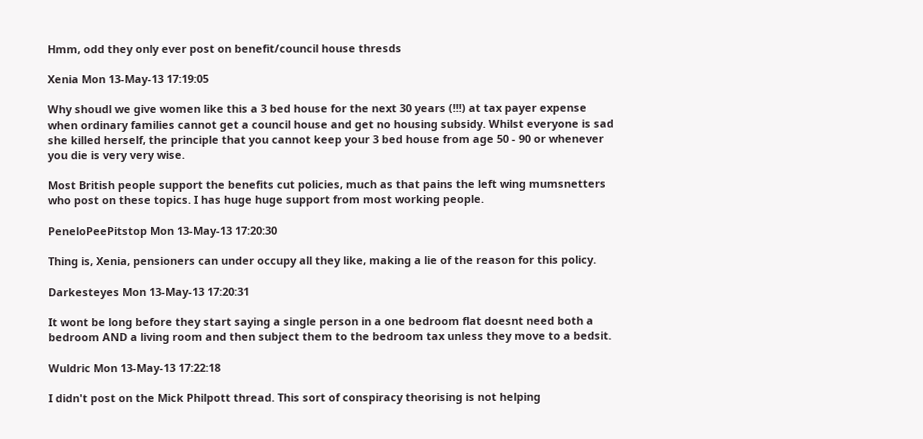Hmm, odd they only ever post on benefit/council house thresds

Xenia Mon 13-May-13 17:19:05

Why shoudl we give women like this a 3 bed house for the next 30 years (!!!) at tax payer expense when ordinary families cannot get a council house and get no housing subsidy. Whilst everyone is sad she killed herself, the principle that you cannot keep your 3 bed house from age 50 - 90 or whenever you die is very very wise.

Most British people support the benefits cut policies, much as that pains the left wing mumsnetters who post on these topics. I has huge huge support from most working people.

PeneloPeePitstop Mon 13-May-13 17:20:30

Thing is, Xenia, pensioners can under occupy all they like, making a lie of the reason for this policy.

Darkesteyes Mon 13-May-13 17:20:31

It wont be long before they start saying a single person in a one bedroom flat doesnt need both a bedroom AND a living room and then subject them to the bedroom tax unless they move to a bedsit.

Wuldric Mon 13-May-13 17:22:18

I didn't post on the Mick Philpott thread. This sort of conspiracy theorising is not helping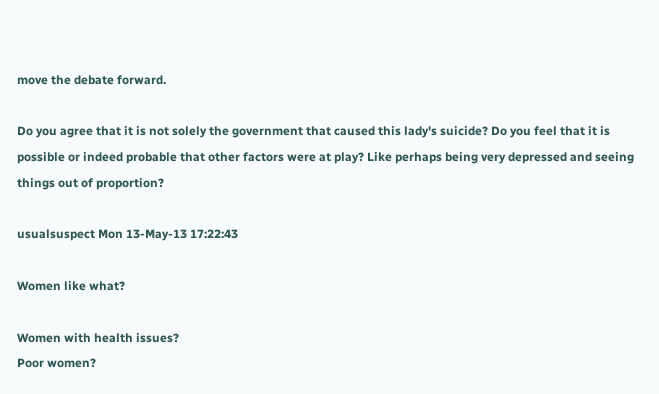move the debate forward.

Do you agree that it is not solely the government that caused this lady's suicide? Do you feel that it is possible or indeed probable that other factors were at play? Like perhaps being very depressed and seeing things out of proportion?

usualsuspect Mon 13-May-13 17:22:43

Women like what?

Women with health issues?
Poor women?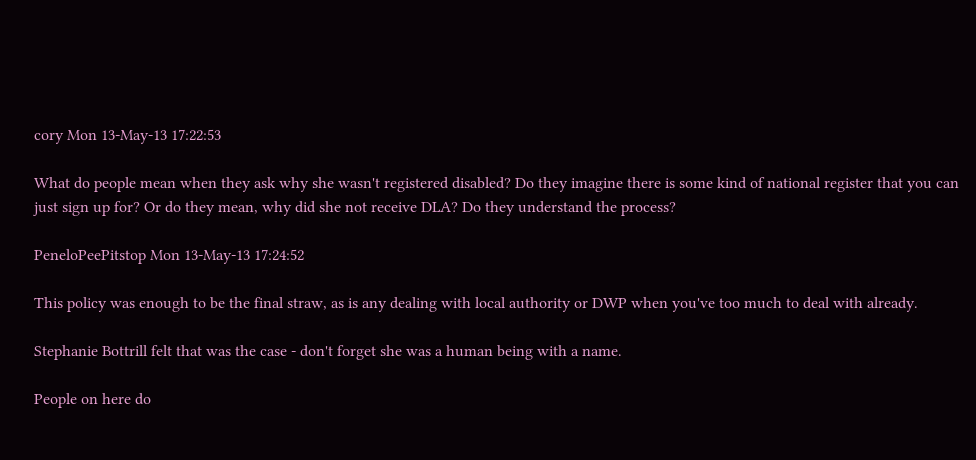cory Mon 13-May-13 17:22:53

What do people mean when they ask why she wasn't registered disabled? Do they imagine there is some kind of national register that you can just sign up for? Or do they mean, why did she not receive DLA? Do they understand the process?

PeneloPeePitstop Mon 13-May-13 17:24:52

This policy was enough to be the final straw, as is any dealing with local authority or DWP when you've too much to deal with already.

Stephanie Bottrill felt that was the case - don't forget she was a human being with a name.

People on here do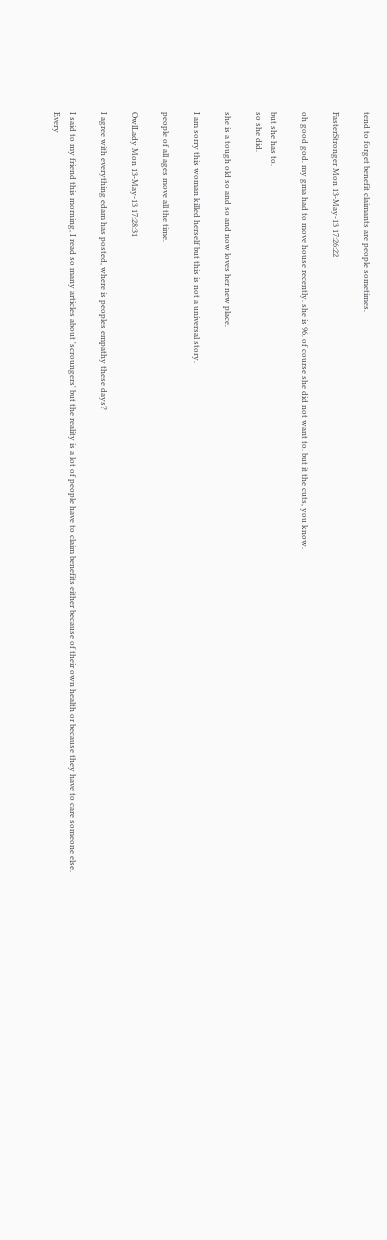tend to forget benefit claimants are people sometimes.

FasterStronger Mon 13-May-13 17:26:22

oh good god. my gma had to move house recently. she is 96. of course she did not want to. but it the cuts, you know.

but she has to.
so she did.

she is a tough old so and so and now loves her new place.

I am sorry this woman killed herself but this is not a universal story.

people of all ages move all the time.

OwlLady Mon 13-May-13 17:28:31

I agree with everything edam has posted, where is peoples empathy these days?

I said to my friend this morning, I read so many articles about 'scroungers' but the reality is a lot of people have to claim benefits either because of their own health or because they have to care someone else. Every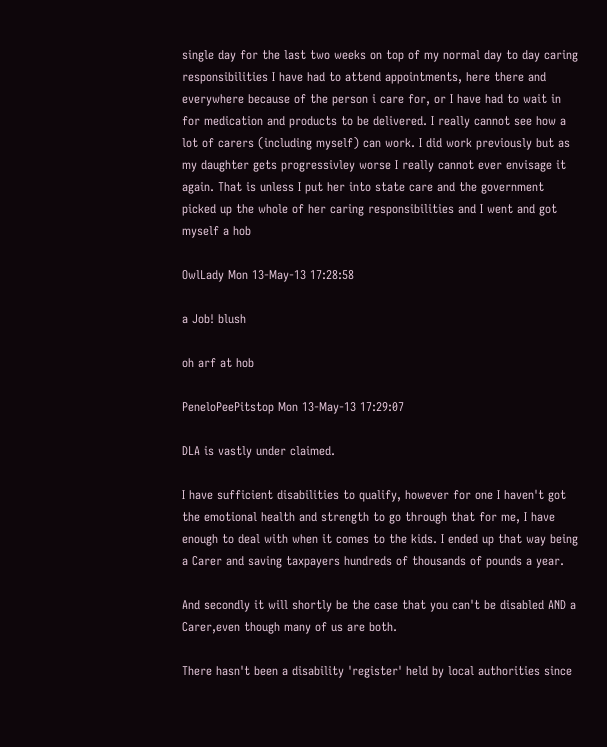single day for the last two weeks on top of my normal day to day caring responsibilities I have had to attend appointments, here there and everywhere because of the person i care for, or I have had to wait in for medication and products to be delivered. I really cannot see how a lot of carers (including myself) can work. I did work previously but as my daughter gets progressivley worse I really cannot ever envisage it again. That is unless I put her into state care and the government picked up the whole of her caring responsibilities and I went and got myself a hob

OwlLady Mon 13-May-13 17:28:58

a Job! blush

oh arf at hob

PeneloPeePitstop Mon 13-May-13 17:29:07

DLA is vastly under claimed.

I have sufficient disabilities to qualify, however for one I haven't got the emotional health and strength to go through that for me, I have enough to deal with when it comes to the kids. I ended up that way being a Carer and saving taxpayers hundreds of thousands of pounds a year.

And secondly it will shortly be the case that you can't be disabled AND a Carer,even though many of us are both.

There hasn't been a disability 'register' held by local authorities since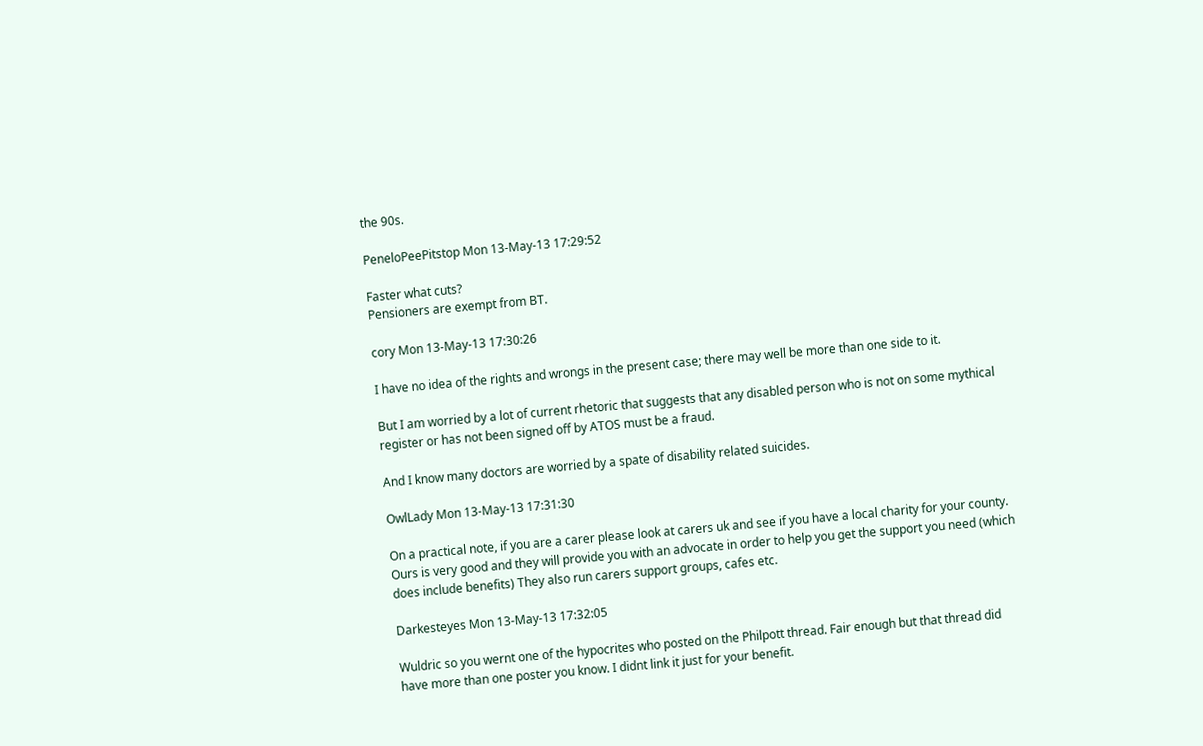the 90s.

PeneloPeePitstop Mon 13-May-13 17:29:52

Faster what cuts?
Pensioners are exempt from BT.

cory Mon 13-May-13 17:30:26

I have no idea of the rights and wrongs in the present case; there may well be more than one side to it.

But I am worried by a lot of current rhetoric that suggests that any disabled person who is not on some mythical register or has not been signed off by ATOS must be a fraud.

And I know many doctors are worried by a spate of disability related suicides.

OwlLady Mon 13-May-13 17:31:30

On a practical note, if you are a carer please look at carers uk and see if you have a local charity for your county. Ours is very good and they will provide you with an advocate in order to help you get the support you need (which does include benefits) They also run carers support groups, cafes etc.

Darkesteyes Mon 13-May-13 17:32:05

Wuldric so you wernt one of the hypocrites who posted on the Philpott thread. Fair enough but that thread did have more than one poster you know. I didnt link it just for your benefit.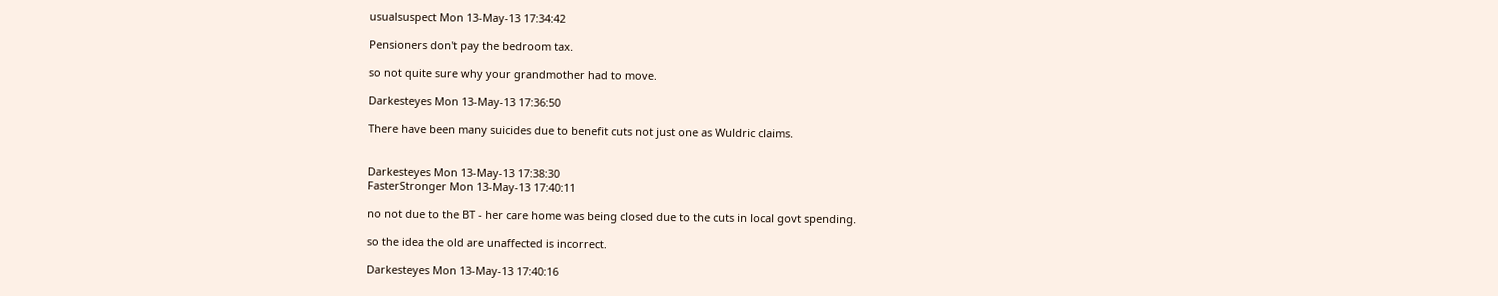usualsuspect Mon 13-May-13 17:34:42

Pensioners don't pay the bedroom tax.

so not quite sure why your grandmother had to move.

Darkesteyes Mon 13-May-13 17:36:50

There have been many suicides due to benefit cuts not just one as Wuldric claims.


Darkesteyes Mon 13-May-13 17:38:30
FasterStronger Mon 13-May-13 17:40:11

no not due to the BT - her care home was being closed due to the cuts in local govt spending.

so the idea the old are unaffected is incorrect.

Darkesteyes Mon 13-May-13 17:40:16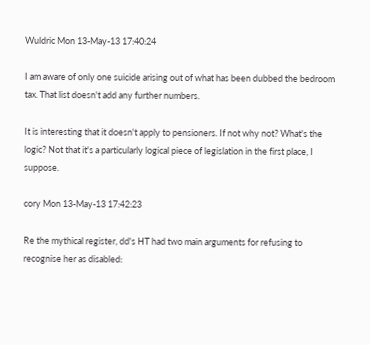Wuldric Mon 13-May-13 17:40:24

I am aware of only one suicide arising out of what has been dubbed the bedroom tax. That list doesn't add any further numbers.

It is interesting that it doesn't apply to pensioners. If not why not? What's the logic? Not that it's a particularly logical piece of legislation in the first place, I suppose.

cory Mon 13-May-13 17:42:23

Re the mythical register, dd's HT had two main arguments for refusing to recognise her as disabled: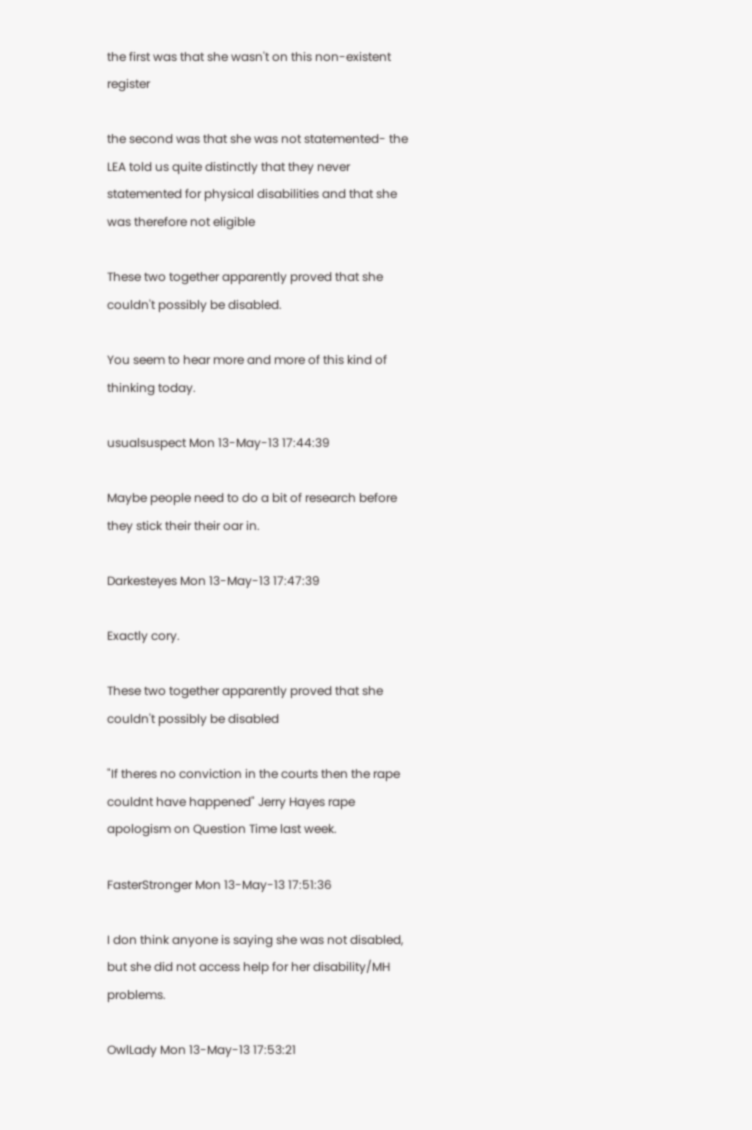the first was that she wasn't on this non-existent register

the second was that she was not statemented- the LEA told us quite distinctly that they never statemented for physical disabilities and that she was therefore not eligible

These two together apparently proved that she couldn't possibly be disabled.

You seem to hear more and more of this kind of thinking today.

usualsuspect Mon 13-May-13 17:44:39

Maybe people need to do a bit of research before they stick their their oar in.

Darkesteyes Mon 13-May-13 17:47:39

Exactly cory.

These two together apparently proved that she couldn't possibly be disabled

"If theres no conviction in the courts then the rape couldnt have happened" Jerry Hayes rape apologism on Question Time last week.

FasterStronger Mon 13-May-13 17:51:36

I don think anyone is saying she was not disabled, but she did not access help for her disability/MH problems.

OwlLady Mon 13-May-13 17:53:21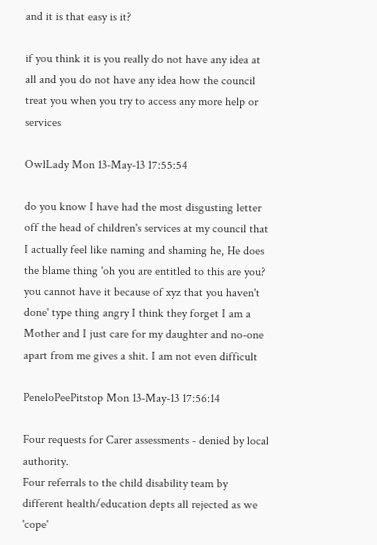and it is that easy is it?

if you think it is you really do not have any idea at all and you do not have any idea how the council treat you when you try to access any more help or services

OwlLady Mon 13-May-13 17:55:54

do you know I have had the most disgusting letter off the head of children's services at my council that I actually feel like naming and shaming he, He does the blame thing 'oh you are entitled to this are you? you cannot have it because of xyz that you haven't done' type thing angry I think they forget I am a Mother and I just care for my daughter and no-one apart from me gives a shit. I am not even difficult

PeneloPeePitstop Mon 13-May-13 17:56:14

Four requests for Carer assessments - denied by local authority.
Four referrals to the child disability team by different health/education depts all rejected as we 'cope'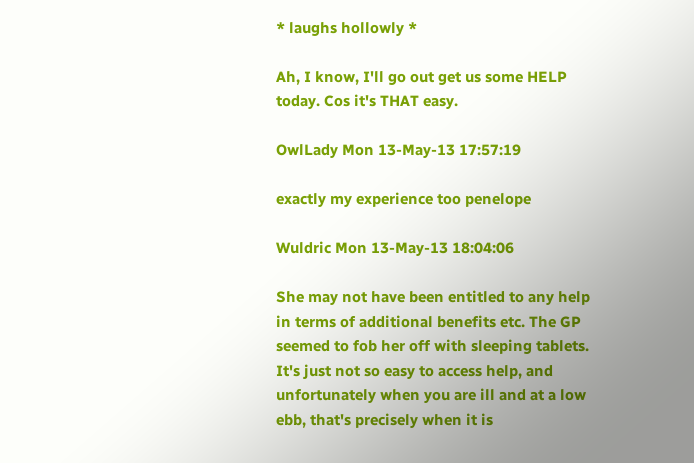* laughs hollowly *

Ah, I know, I'll go out get us some HELP today. Cos it's THAT easy.

OwlLady Mon 13-May-13 17:57:19

exactly my experience too penelope

Wuldric Mon 13-May-13 18:04:06

She may not have been entitled to any help in terms of additional benefits etc. The GP seemed to fob her off with sleeping tablets. It's just not so easy to access help, and unfortunately when you are ill and at a low ebb, that's precisely when it is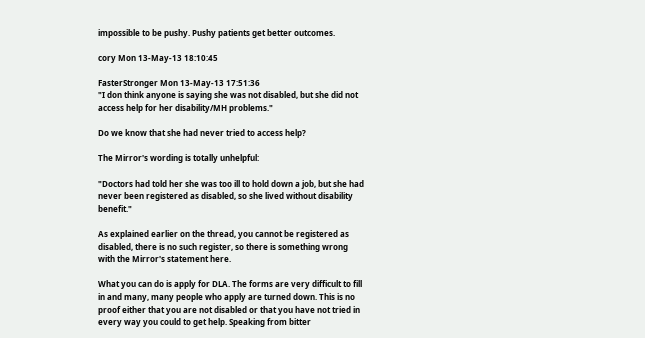impossible to be pushy. Pushy patients get better outcomes.

cory Mon 13-May-13 18:10:45

FasterStronger Mon 13-May-13 17:51:36
"I don think anyone is saying she was not disabled, but she did not access help for her disability/MH problems."

Do we know that she had never tried to access help?

The Mirror's wording is totally unhelpful:

"Doctors had told her she was too ill to hold down a job, but she had never been registered as disabled, so she lived without disability benefit."

As explained earlier on the thread, you cannot be registered as disabled, there is no such register, so there is something wrong with the Mirror's statement here.

What you can do is apply for DLA. The forms are very difficult to fill in and many, many people who apply are turned down. This is no proof either that you are not disabled or that you have not tried in every way you could to get help. Speaking from bitter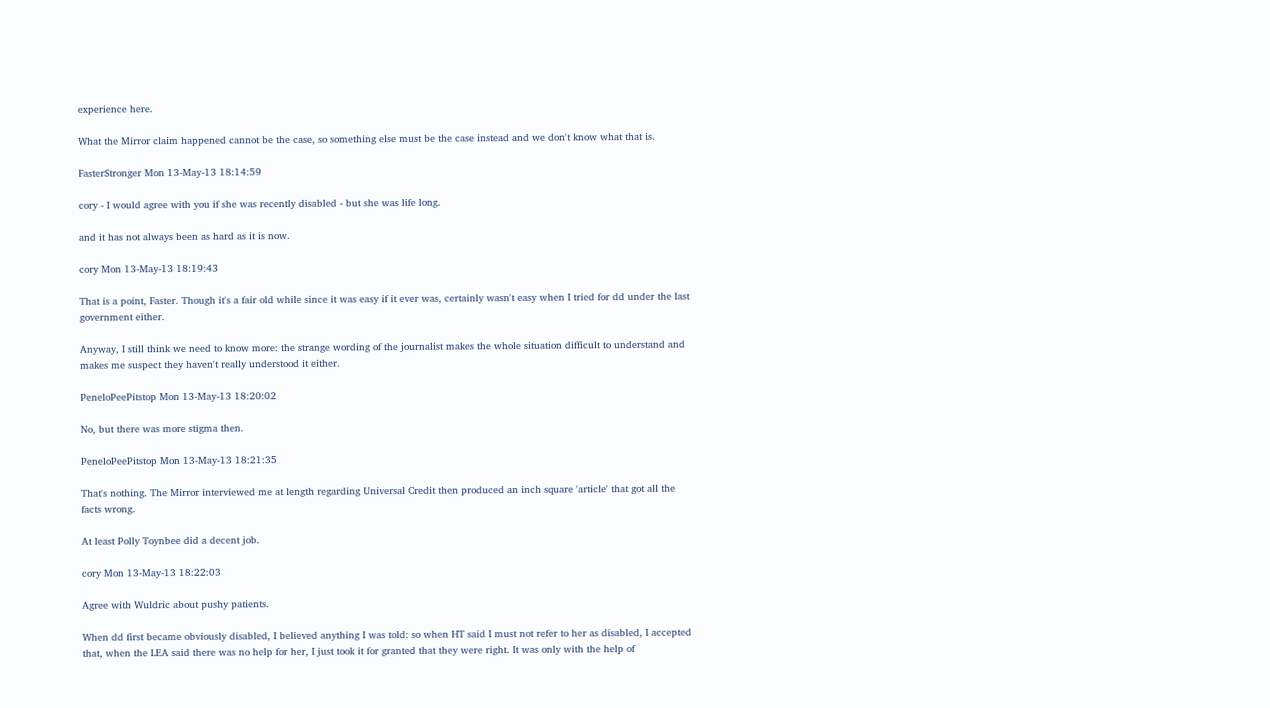experience here.

What the Mirror claim happened cannot be the case, so something else must be the case instead and we don't know what that is.

FasterStronger Mon 13-May-13 18:14:59

cory - I would agree with you if she was recently disabled - but she was life long.

and it has not always been as hard as it is now.

cory Mon 13-May-13 18:19:43

That is a point, Faster. Though it's a fair old while since it was easy if it ever was, certainly wasn't easy when I tried for dd under the last government either.

Anyway, I still think we need to know more: the strange wording of the journalist makes the whole situation difficult to understand and makes me suspect they haven't really understood it either.

PeneloPeePitstop Mon 13-May-13 18:20:02

No, but there was more stigma then.

PeneloPeePitstop Mon 13-May-13 18:21:35

That's nothing. The Mirror interviewed me at length regarding Universal Credit then produced an inch square 'article' that got all the facts wrong.

At least Polly Toynbee did a decent job.

cory Mon 13-May-13 18:22:03

Agree with Wuldric about pushy patients.

When dd first became obviously disabled, I believed anything I was told: so when HT said I must not refer to her as disabled, I accepted that, when the LEA said there was no help for her, I just took it for granted that they were right. It was only with the help of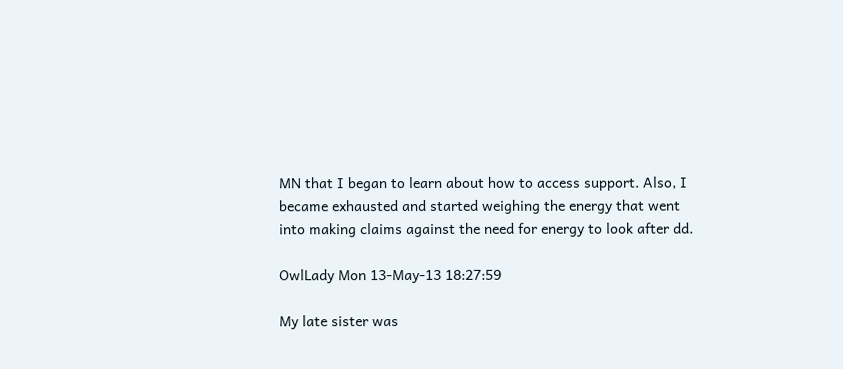MN that I began to learn about how to access support. Also, I became exhausted and started weighing the energy that went into making claims against the need for energy to look after dd.

OwlLady Mon 13-May-13 18:27:59

My late sister was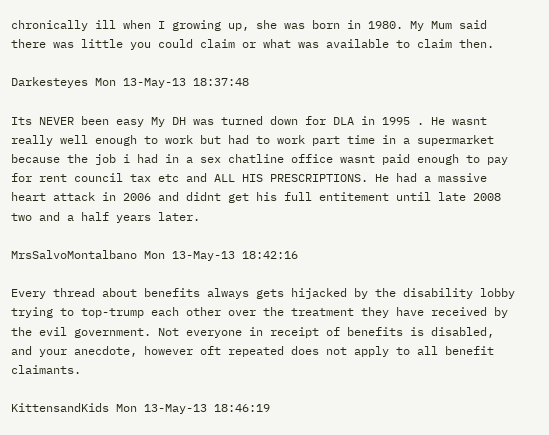chronically ill when I growing up, she was born in 1980. My Mum said there was little you could claim or what was available to claim then.

Darkesteyes Mon 13-May-13 18:37:48

Its NEVER been easy My DH was turned down for DLA in 1995 . He wasnt really well enough to work but had to work part time in a supermarket because the job i had in a sex chatline office wasnt paid enough to pay for rent council tax etc and ALL HIS PRESCRIPTIONS. He had a massive heart attack in 2006 and didnt get his full entitement until late 2008 two and a half years later.

MrsSalvoMontalbano Mon 13-May-13 18:42:16

Every thread about benefits always gets hijacked by the disability lobby trying to top-trump each other over the treatment they have received by the evil government. Not everyone in receipt of benefits is disabled, and your anecdote, however oft repeated does not apply to all benefit claimants.

KittensandKids Mon 13-May-13 18:46:19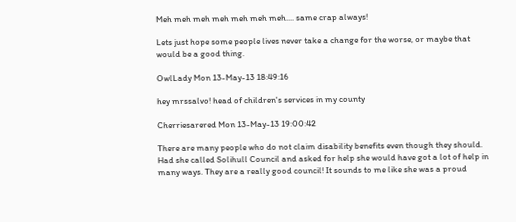Meh meh meh meh meh meh meh.... same crap always!

Lets just hope some people lives never take a change for the worse, or maybe that would be a good thing.

OwlLady Mon 13-May-13 18:49:16

hey mrssalvo! head of children's services in my county

Cherriesarered Mon 13-May-13 19:00:42

There are many people who do not claim disability benefits even though they should. Had she called Solihull Council and asked for help she would have got a lot of help in many ways. They are a really good council! It sounds to me like she was a proud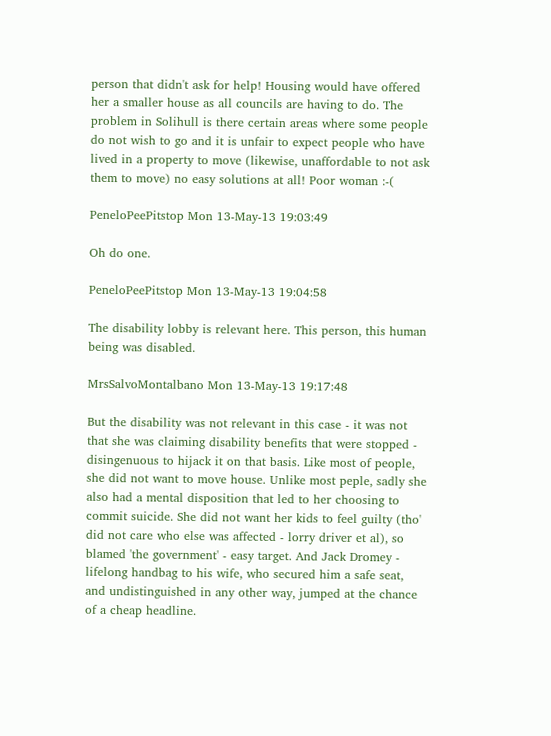person that didn't ask for help! Housing would have offered her a smaller house as all councils are having to do. The problem in Solihull is there certain areas where some people do not wish to go and it is unfair to expect people who have lived in a property to move (likewise, unaffordable to not ask them to move) no easy solutions at all! Poor woman :-(

PeneloPeePitstop Mon 13-May-13 19:03:49

Oh do one.

PeneloPeePitstop Mon 13-May-13 19:04:58

The disability lobby is relevant here. This person, this human being was disabled.

MrsSalvoMontalbano Mon 13-May-13 19:17:48

But the disability was not relevant in this case - it was not that she was claiming disability benefits that were stopped - disingenuous to hijack it on that basis. Like most of people, she did not want to move house. Unlike most peple, sadly she also had a mental disposition that led to her choosing to commit suicide. She did not want her kids to feel guilty (tho' did not care who else was affected - lorry driver et al), so blamed 'the government' - easy target. And Jack Dromey - lifelong handbag to his wife, who secured him a safe seat, and undistinguished in any other way, jumped at the chance of a cheap headline.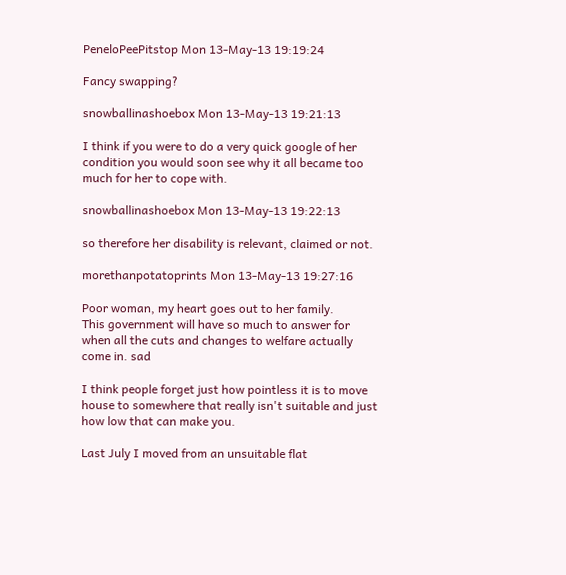PeneloPeePitstop Mon 13-May-13 19:19:24

Fancy swapping?

snowballinashoebox Mon 13-May-13 19:21:13

I think if you were to do a very quick google of her condition you would soon see why it all became too much for her to cope with.

snowballinashoebox Mon 13-May-13 19:22:13

so therefore her disability is relevant, claimed or not.

morethanpotatoprints Mon 13-May-13 19:27:16

Poor woman, my heart goes out to her family.
This government will have so much to answer for when all the cuts and changes to welfare actually come in. sad

I think people forget just how pointless it is to move house to somewhere that really isn't suitable and just how low that can make you.

Last July I moved from an unsuitable flat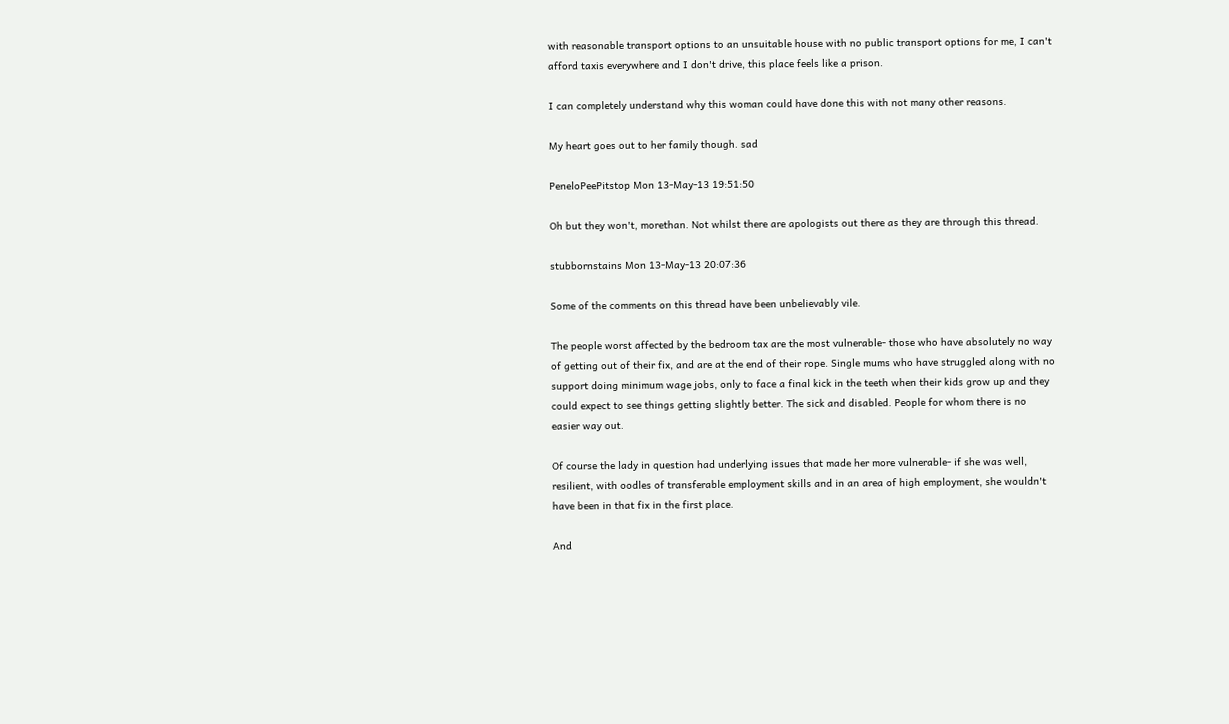with reasonable transport options to an unsuitable house with no public transport options for me, I can't afford taxis everywhere and I don't drive, this place feels like a prison.

I can completely understand why this woman could have done this with not many other reasons.

My heart goes out to her family though. sad

PeneloPeePitstop Mon 13-May-13 19:51:50

Oh but they won't, morethan. Not whilst there are apologists out there as they are through this thread.

stubbornstains Mon 13-May-13 20:07:36

Some of the comments on this thread have been unbelievably vile.

The people worst affected by the bedroom tax are the most vulnerable- those who have absolutely no way of getting out of their fix, and are at the end of their rope. Single mums who have struggled along with no support doing minimum wage jobs, only to face a final kick in the teeth when their kids grow up and they could expect to see things getting slightly better. The sick and disabled. People for whom there is no easier way out.

Of course the lady in question had underlying issues that made her more vulnerable- if she was well, resilient, with oodles of transferable employment skills and in an area of high employment, she wouldn't have been in that fix in the first place.

And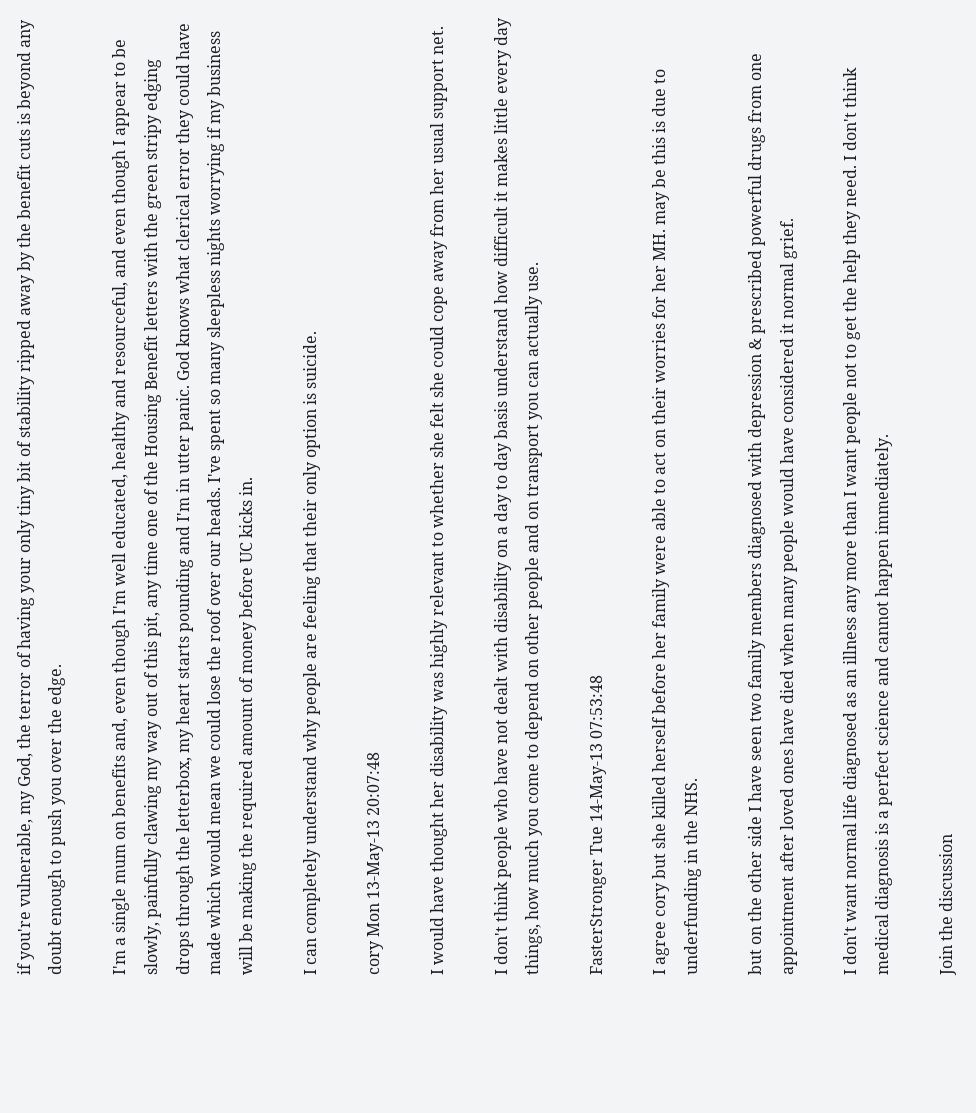if you're vulnerable, my God, the terror of having your only tiny bit of stability ripped away by the benefit cuts is beyond any doubt enough to push you over the edge.

I'm a single mum on benefits and, even though I'm well educated, healthy and resourceful, and even though I appear to be slowly, painfully clawing my way out of this pit, any time one of the Housing Benefit letters with the green stripy edging drops through the letterbox, my heart starts pounding and I'm in utter panic. God knows what clerical error they could have made which would mean we could lose the roof over our heads. I've spent so many sleepless nights worrying if my business will be making the required amount of money before UC kicks in.

I can completely understand why people are feeling that their only option is suicide.

cory Mon 13-May-13 20:07:48

I would have thought her disability was highly relevant to whether she felt she could cope away from her usual support net.

I don't think people who have not dealt with disability on a day to day basis understand how difficult it makes little every day things, how much you come to depend on other people and on transport you can actually use.

FasterStronger Tue 14-May-13 07:53:48

I agree cory but she killed herself before her family were able to act on their worries for her MH. may be this is due to underfunding in the NHS.

but on the other side I have seen two family members diagnosed with depression & prescribed powerful drugs from one appointment after loved ones have died when many people would have considered it normal grief.

I don't want normal life diagnosed as an illness any more than I want people not to get the help they need. I don't think medical diagnosis is a perfect science and cannot happen immediately.

Join the discussion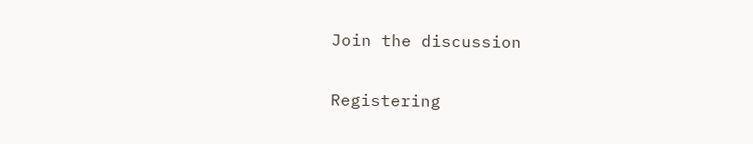Join the discussion

Registering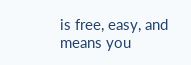is free, easy, and means you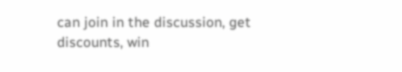can join in the discussion, get discounts, win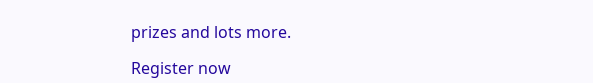prizes and lots more.

Register now